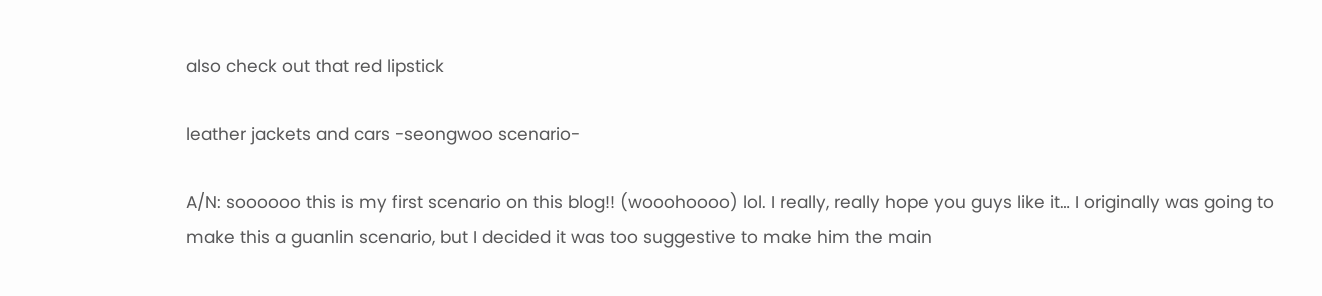also check out that red lipstick

leather jackets and cars -seongwoo scenario-

A/N: soooooo this is my first scenario on this blog!! (wooohoooo) lol. I really, really hope you guys like it… I originally was going to make this a guanlin scenario, but I decided it was too suggestive to make him the main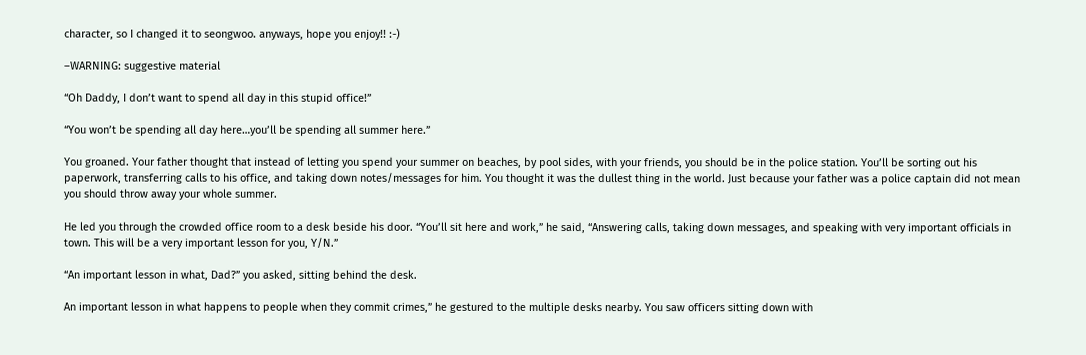character, so I changed it to seongwoo. anyways, hope you enjoy!! :-)

–WARNING: suggestive material

“Oh Daddy, I don’t want to spend all day in this stupid office!”

“You won’t be spending all day here…you’ll be spending all summer here.”

You groaned. Your father thought that instead of letting you spend your summer on beaches, by pool sides, with your friends, you should be in the police station. You’ll be sorting out his paperwork, transferring calls to his office, and taking down notes/messages for him. You thought it was the dullest thing in the world. Just because your father was a police captain did not mean you should throw away your whole summer.

He led you through the crowded office room to a desk beside his door. “You’ll sit here and work,” he said, “Answering calls, taking down messages, and speaking with very important officials in town. This will be a very important lesson for you, Y/N.”

“An important lesson in what, Dad?” you asked, sitting behind the desk.

An important lesson in what happens to people when they commit crimes,” he gestured to the multiple desks nearby. You saw officers sitting down with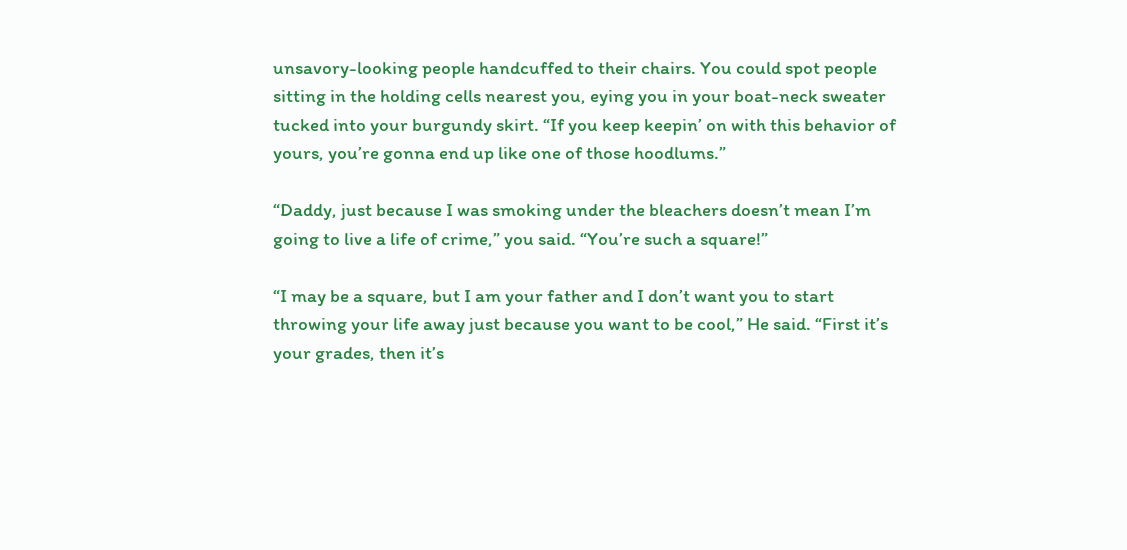unsavory-looking people handcuffed to their chairs. You could spot people sitting in the holding cells nearest you, eying you in your boat-neck sweater tucked into your burgundy skirt. “If you keep keepin’ on with this behavior of yours, you’re gonna end up like one of those hoodlums.”

“Daddy, just because I was smoking under the bleachers doesn’t mean I’m going to live a life of crime,” you said. “You’re such a square!”

“I may be a square, but I am your father and I don’t want you to start throwing your life away just because you want to be cool,” He said. “First it’s your grades, then it’s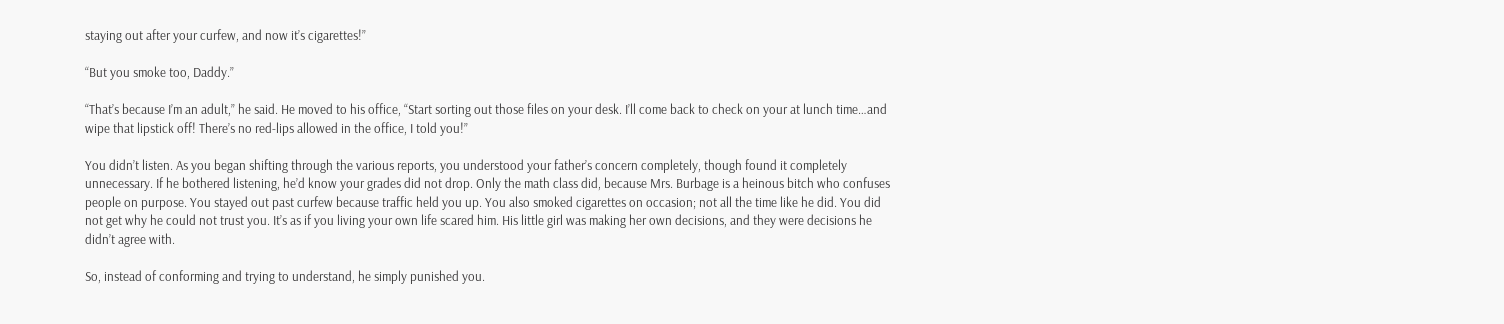staying out after your curfew, and now it’s cigarettes!”

“But you smoke too, Daddy.”

“That’s because I’m an adult,” he said. He moved to his office, “Start sorting out those files on your desk. I’ll come back to check on your at lunch time…and wipe that lipstick off! There’s no red-lips allowed in the office, I told you!”

You didn’t listen. As you began shifting through the various reports, you understood your father’s concern completely, though found it completely unnecessary. If he bothered listening, he’d know your grades did not drop. Only the math class did, because Mrs. Burbage is a heinous bitch who confuses people on purpose. You stayed out past curfew because traffic held you up. You also smoked cigarettes on occasion; not all the time like he did. You did not get why he could not trust you. It’s as if you living your own life scared him. His little girl was making her own decisions, and they were decisions he didn’t agree with.

So, instead of conforming and trying to understand, he simply punished you.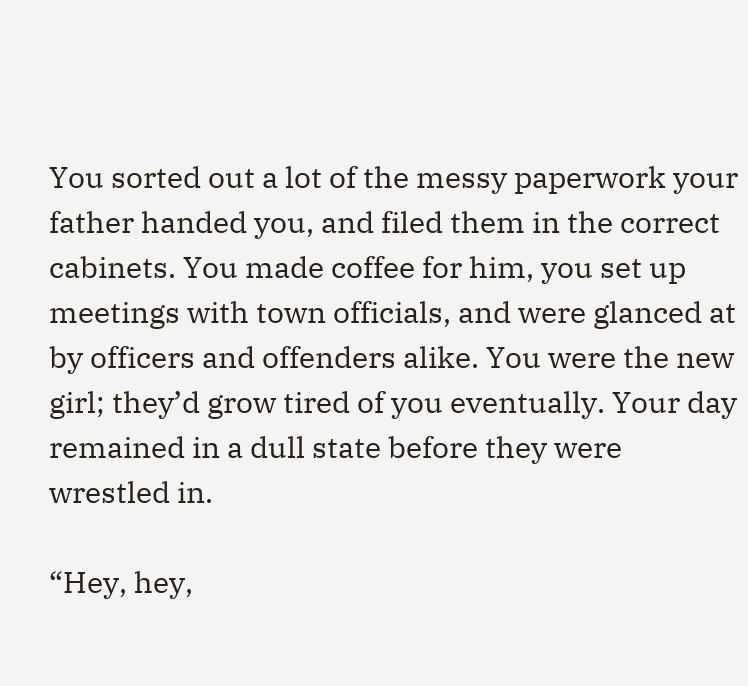You sorted out a lot of the messy paperwork your father handed you, and filed them in the correct cabinets. You made coffee for him, you set up meetings with town officials, and were glanced at by officers and offenders alike. You were the new girl; they’d grow tired of you eventually. Your day remained in a dull state before they were wrestled in.

“Hey, hey,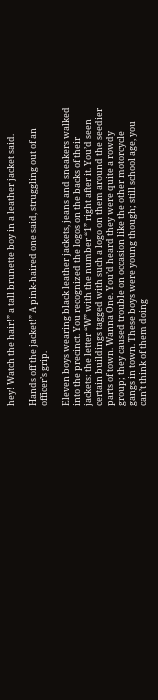hey! Watch the hair!” a tall brunette boy in a leather jacket said.

Hands off the jacket!” A pink-haired one said, struggling out of an officer’s grip.

Eleven boys wearing black leather jackets, jeans and sneakers walked into the precinct. You recognized the logos on the backs of their jackets: the letter “W” with the number “1” right after it. You’d seen certain buildings tagged with such a logo on them around the seedier parts of town. Wanna One. You’d heard they were quite a rowdy group; they caused trouble on occasion like the other motorcycle gangs in town. These boys were young though; still school age, you can’t think of them doing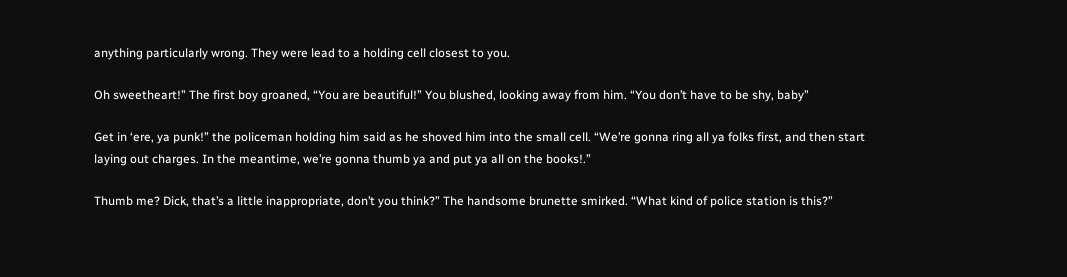anything particularly wrong. They were lead to a holding cell closest to you.

Oh sweetheart!” The first boy groaned, “You are beautiful!” You blushed, looking away from him. “You don’t have to be shy, baby”

Get in ‘ere, ya punk!” the policeman holding him said as he shoved him into the small cell. “We’re gonna ring all ya folks first, and then start laying out charges. In the meantime, we’re gonna thumb ya and put ya all on the books!.”

Thumb me? Dick, that’s a little inappropriate, don’t you think?” The handsome brunette smirked. “What kind of police station is this?”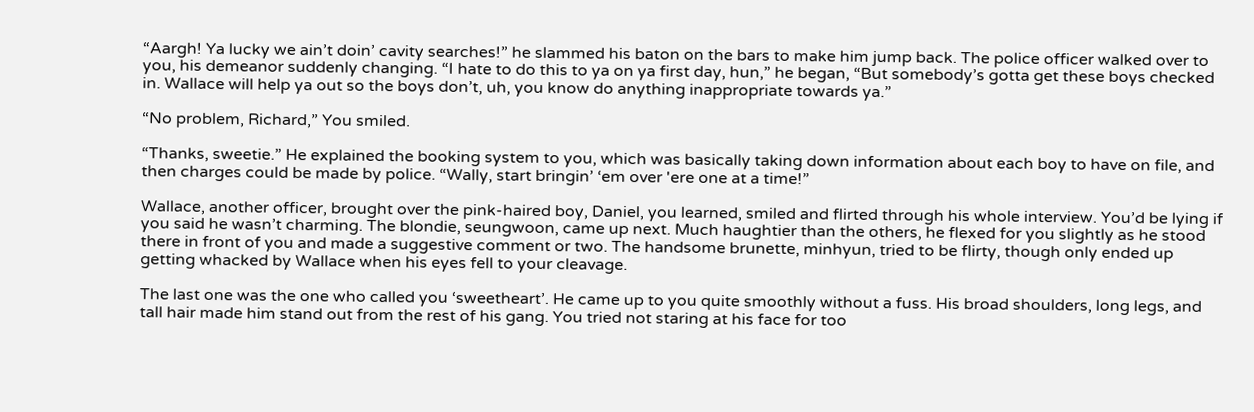“Aargh! Ya lucky we ain’t doin’ cavity searches!” he slammed his baton on the bars to make him jump back. The police officer walked over to you, his demeanor suddenly changing. “I hate to do this to ya on ya first day, hun,” he began, “But somebody’s gotta get these boys checked in. Wallace will help ya out so the boys don’t, uh, you know do anything inappropriate towards ya.”

“No problem, Richard,” You smiled.

“Thanks, sweetie.” He explained the booking system to you, which was basically taking down information about each boy to have on file, and then charges could be made by police. “Wally, start bringin’ ‘em over 'ere one at a time!”

Wallace, another officer, brought over the pink-haired boy, Daniel, you learned, smiled and flirted through his whole interview. You’d be lying if you said he wasn’t charming. The blondie, seungwoon, came up next. Much haughtier than the others, he flexed for you slightly as he stood there in front of you and made a suggestive comment or two. The handsome brunette, minhyun, tried to be flirty, though only ended up getting whacked by Wallace when his eyes fell to your cleavage.

The last one was the one who called you ‘sweetheart’. He came up to you quite smoothly without a fuss. His broad shoulders, long legs, and tall hair made him stand out from the rest of his gang. You tried not staring at his face for too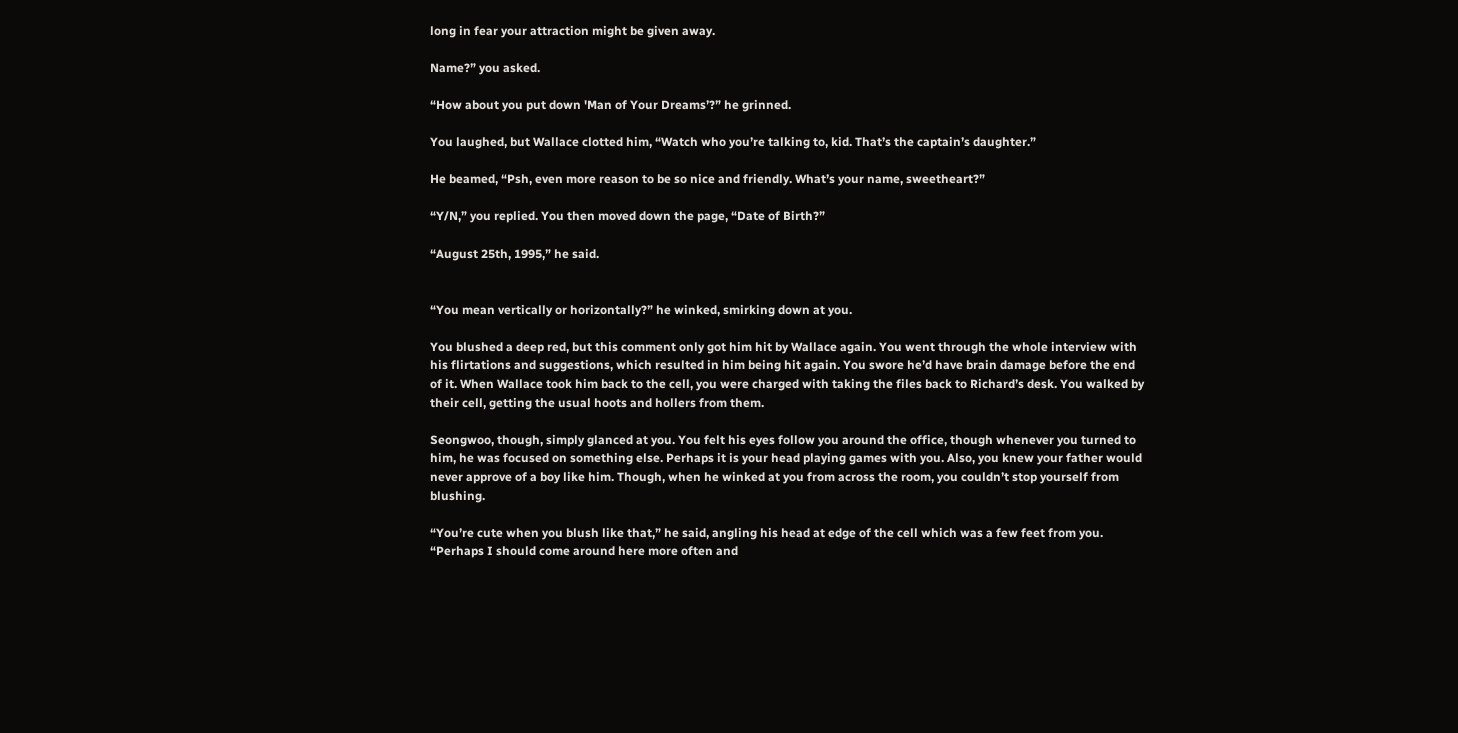long in fear your attraction might be given away.

Name?” you asked.

“How about you put down 'Man of Your Dreams’?” he grinned.

You laughed, but Wallace clotted him, “Watch who you’re talking to, kid. That’s the captain’s daughter.”

He beamed, “Psh, even more reason to be so nice and friendly. What’s your name, sweetheart?”

“Y/N,” you replied. You then moved down the page, “Date of Birth?”

“August 25th, 1995,” he said.


“You mean vertically or horizontally?” he winked, smirking down at you.

You blushed a deep red, but this comment only got him hit by Wallace again. You went through the whole interview with his flirtations and suggestions, which resulted in him being hit again. You swore he’d have brain damage before the end of it. When Wallace took him back to the cell, you were charged with taking the files back to Richard’s desk. You walked by their cell, getting the usual hoots and hollers from them.

Seongwoo, though, simply glanced at you. You felt his eyes follow you around the office, though whenever you turned to him, he was focused on something else. Perhaps it is your head playing games with you. Also, you knew your father would never approve of a boy like him. Though, when he winked at you from across the room, you couldn’t stop yourself from blushing.

“You’re cute when you blush like that,” he said, angling his head at edge of the cell which was a few feet from you. “Perhaps I should come around here more often and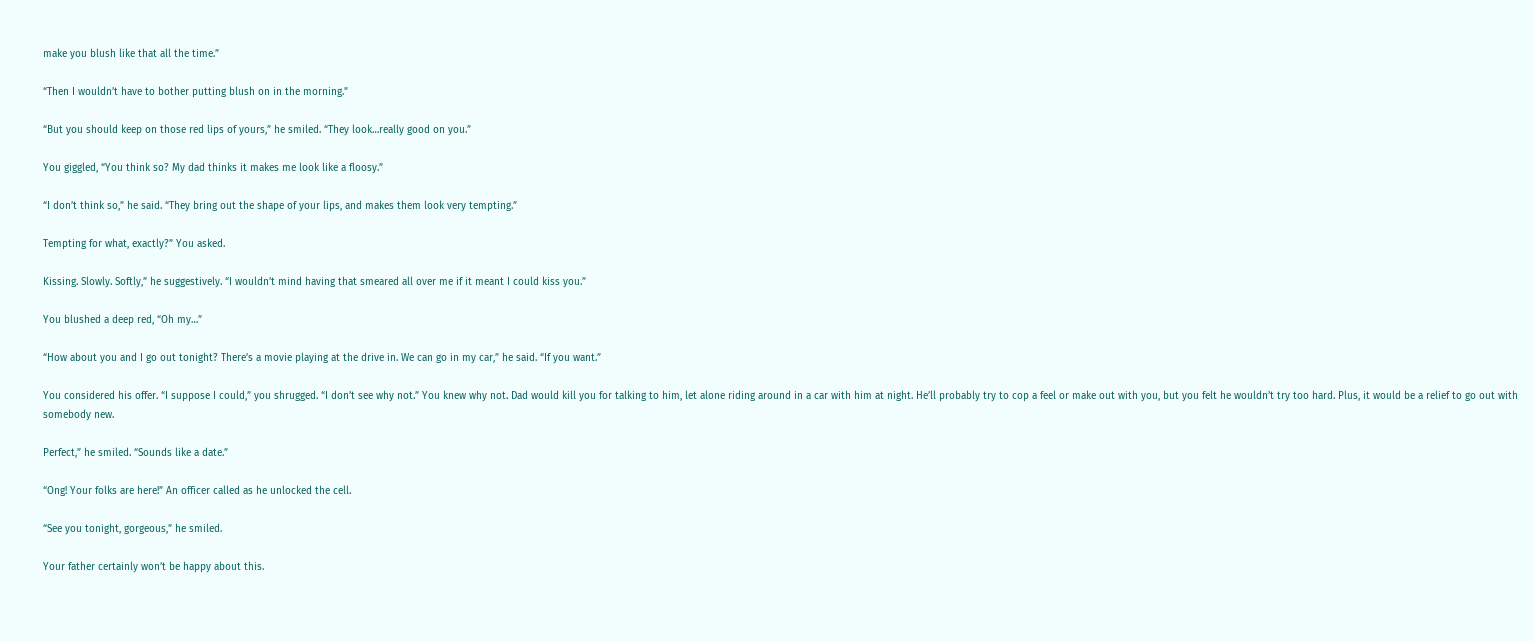make you blush like that all the time.”

“Then I wouldn’t have to bother putting blush on in the morning.”

“But you should keep on those red lips of yours,” he smiled. “They look…really good on you.”

You giggled, “You think so? My dad thinks it makes me look like a floosy.”

“I don’t think so,” he said. “They bring out the shape of your lips, and makes them look very tempting.”

Tempting for what, exactly?” You asked.

Kissing. Slowly. Softly,” he suggestively. “I wouldn’t mind having that smeared all over me if it meant I could kiss you.”

You blushed a deep red, “Oh my…”

“How about you and I go out tonight? There’s a movie playing at the drive in. We can go in my car,” he said. “If you want.”

You considered his offer. “I suppose I could,” you shrugged. “I don’t see why not.” You knew why not. Dad would kill you for talking to him, let alone riding around in a car with him at night. He’ll probably try to cop a feel or make out with you, but you felt he wouldn’t try too hard. Plus, it would be a relief to go out with somebody new.

Perfect,” he smiled. “Sounds like a date.”

“Ong! Your folks are here!” An officer called as he unlocked the cell.

“See you tonight, gorgeous,” he smiled.

Your father certainly won’t be happy about this.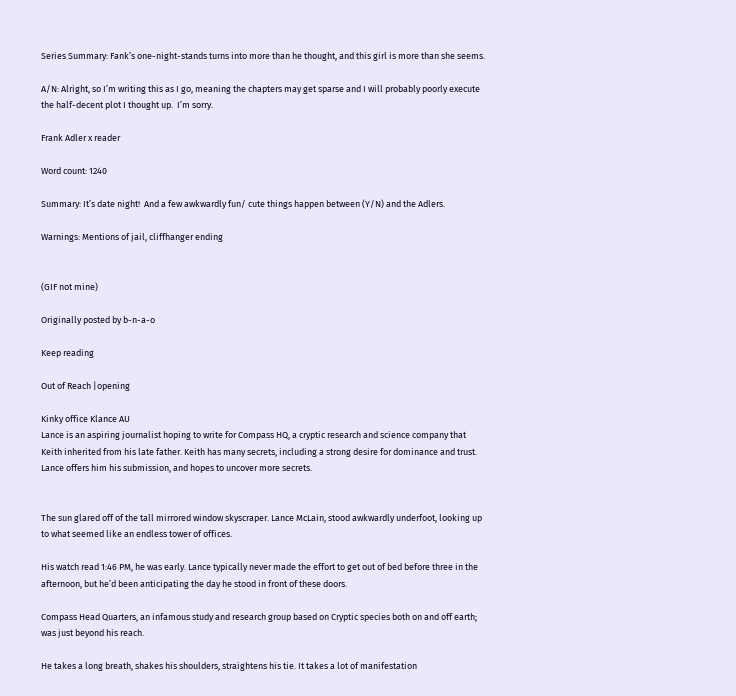Series Summary: Fank’s one-night-stands turns into more than he thought, and this girl is more than she seems.

A/N: Alright, so I’m writing this as I go, meaning the chapters may get sparse and I will probably poorly execute the half-decent plot I thought up.  I’m sorry.

Frank Adler x reader

Word count: 1240

Summary: It’s date night!  And a few awkwardly fun/ cute things happen between (Y/N) and the Adlers.

Warnings: Mentions of jail, cliffhanger ending


(GIF not mine)

Originally posted by b-n-a-o

Keep reading

Out of Reach |opening

Kinky office Klance AU
Lance is an aspiring journalist hoping to write for Compass HQ, a cryptic research and science company that Keith inherited from his late father. Keith has many secrets, including a strong desire for dominance and trust. Lance offers him his submission, and hopes to uncover more secrets.


The sun glared off of the tall mirrored window skyscraper. Lance McLain, stood awkwardly underfoot, looking up to what seemed like an endless tower of offices.

His watch read 1:46 PM, he was early. Lance typically never made the effort to get out of bed before three in the afternoon, but he’d been anticipating the day he stood in front of these doors.

Compass Head Quarters, an infamous study and research group based on Cryptic species both on and off earth; was just beyond his reach.

He takes a long breath, shakes his shoulders, straightens his tie. It takes a lot of manifestation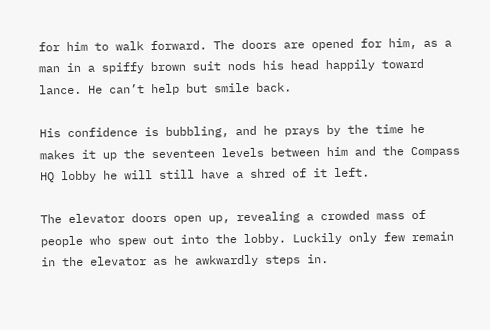for him to walk forward. The doors are opened for him, as a man in a spiffy brown suit nods his head happily toward lance. He can’t help but smile back.

His confidence is bubbling, and he prays by the time he makes it up the seventeen levels between him and the Compass HQ lobby he will still have a shred of it left.

The elevator doors open up, revealing a crowded mass of people who spew out into the lobby. Luckily only few remain in the elevator as he awkwardly steps in.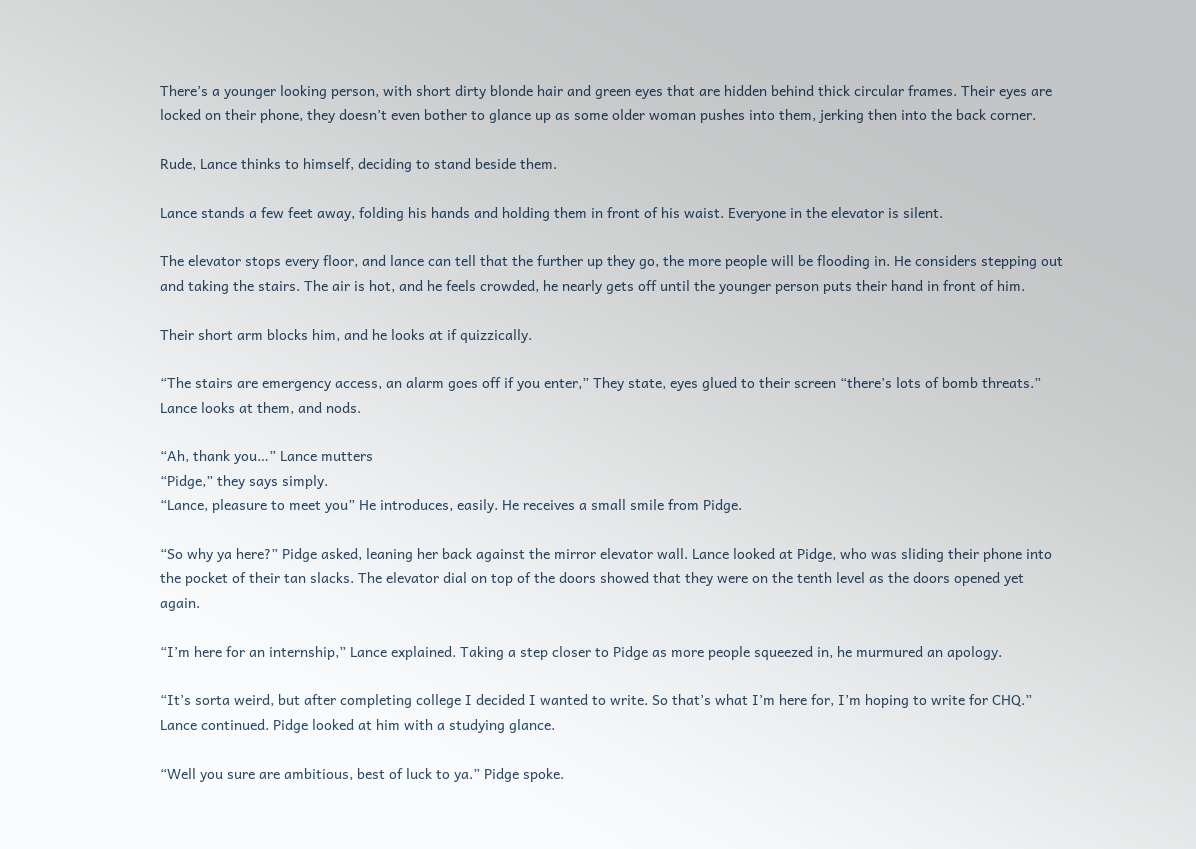There’s a younger looking person, with short dirty blonde hair and green eyes that are hidden behind thick circular frames. Their eyes are locked on their phone, they doesn’t even bother to glance up as some older woman pushes into them, jerking then into the back corner.

Rude, Lance thinks to himself, deciding to stand beside them.

Lance stands a few feet away, folding his hands and holding them in front of his waist. Everyone in the elevator is silent.

The elevator stops every floor, and lance can tell that the further up they go, the more people will be flooding in. He considers stepping out and taking the stairs. The air is hot, and he feels crowded, he nearly gets off until the younger person puts their hand in front of him.

Their short arm blocks him, and he looks at if quizzically.

“The stairs are emergency access, an alarm goes off if you enter,” They state, eyes glued to their screen “there’s lots of bomb threats.” Lance looks at them, and nods.

“Ah, thank you…” Lance mutters
“Pidge,” they says simply.
“Lance, pleasure to meet you” He introduces, easily. He receives a small smile from Pidge.

“So why ya here?” Pidge asked, leaning her back against the mirror elevator wall. Lance looked at Pidge, who was sliding their phone into the pocket of their tan slacks. The elevator dial on top of the doors showed that they were on the tenth level as the doors opened yet again.

“I’m here for an internship,” Lance explained. Taking a step closer to Pidge as more people squeezed in, he murmured an apology.

“It’s sorta weird, but after completing college I decided I wanted to write. So that’s what I’m here for, I’m hoping to write for CHQ.” Lance continued. Pidge looked at him with a studying glance.

“Well you sure are ambitious, best of luck to ya.” Pidge spoke.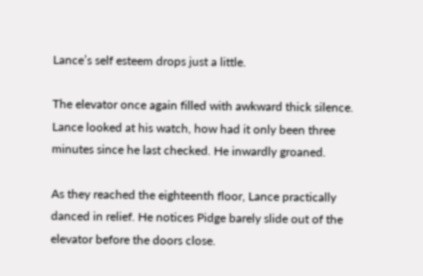Lance’s self esteem drops just a little.

The elevator once again filled with awkward thick silence. Lance looked at his watch, how had it only been three minutes since he last checked. He inwardly groaned.

As they reached the eighteenth floor, Lance practically danced in relief. He notices Pidge barely slide out of the elevator before the doors close.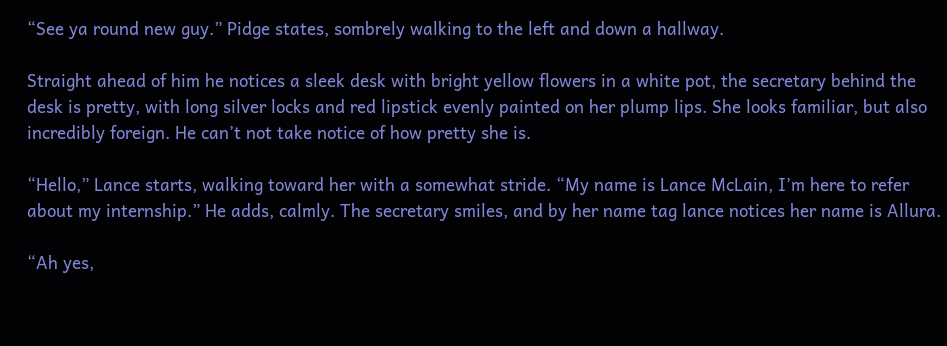“See ya round new guy.” Pidge states, sombrely walking to the left and down a hallway.

Straight ahead of him he notices a sleek desk with bright yellow flowers in a white pot, the secretary behind the desk is pretty, with long silver locks and red lipstick evenly painted on her plump lips. She looks familiar, but also incredibly foreign. He can’t not take notice of how pretty she is.

“Hello,” Lance starts, walking toward her with a somewhat stride. “My name is Lance McLain, I’m here to refer about my internship.” He adds, calmly. The secretary smiles, and by her name tag lance notices her name is Allura.

“Ah yes,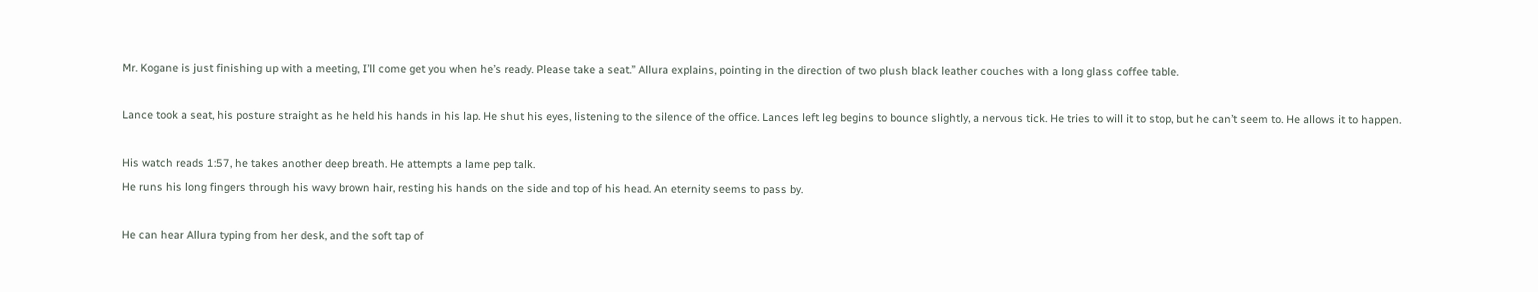Mr. Kogane is just finishing up with a meeting, I’ll come get you when he’s ready. Please take a seat.” Allura explains, pointing in the direction of two plush black leather couches with a long glass coffee table.

Lance took a seat, his posture straight as he held his hands in his lap. He shut his eyes, listening to the silence of the office. Lances left leg begins to bounce slightly, a nervous tick. He tries to will it to stop, but he can’t seem to. He allows it to happen.

His watch reads 1:57, he takes another deep breath. He attempts a lame pep talk.
He runs his long fingers through his wavy brown hair, resting his hands on the side and top of his head. An eternity seems to pass by.

He can hear Allura typing from her desk, and the soft tap of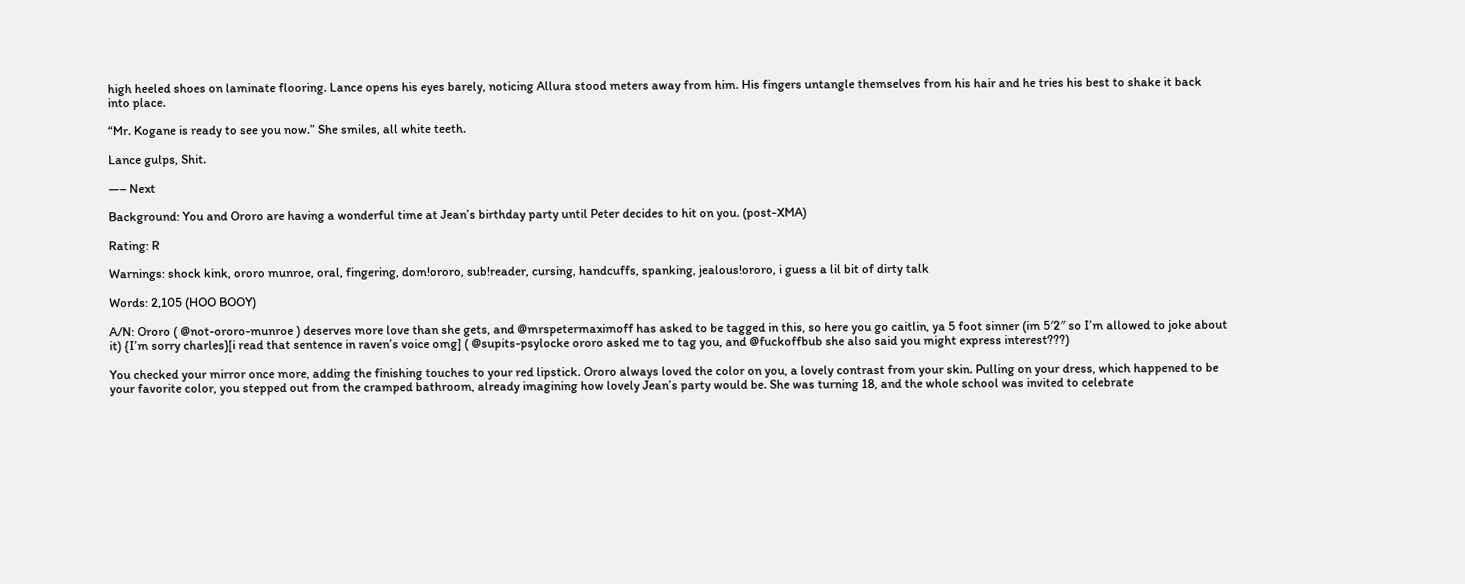high heeled shoes on laminate flooring. Lance opens his eyes barely, noticing Allura stood meters away from him. His fingers untangle themselves from his hair and he tries his best to shake it back into place.

“Mr. Kogane is ready to see you now.” She smiles, all white teeth.

Lance gulps, Shit.

—– Next

Background: You and Ororo are having a wonderful time at Jean’s birthday party until Peter decides to hit on you. (post-XMA)

Rating: R

Warnings: shock kink, ororo munroe, oral, fingering, dom!ororo, sub!reader, cursing, handcuffs, spanking, jealous!ororo, i guess a lil bit of dirty talk

Words: 2,105 (HOO BOOY)

A/N: Ororo ( @not-ororo-munroe ) deserves more love than she gets, and @mrspetermaximoff has asked to be tagged in this, so here you go caitlin, ya 5 foot sinner (im 5′2″ so I’m allowed to joke about it) {I’m sorry charles}[i read that sentence in raven’s voice omg] ( @supits-psylocke ororo asked me to tag you, and @fuckoffbub she also said you might express interest???)

You checked your mirror once more, adding the finishing touches to your red lipstick. Ororo always loved the color on you, a lovely contrast from your skin. Pulling on your dress, which happened to be your favorite color, you stepped out from the cramped bathroom, already imagining how lovely Jean’s party would be. She was turning 18, and the whole school was invited to celebrate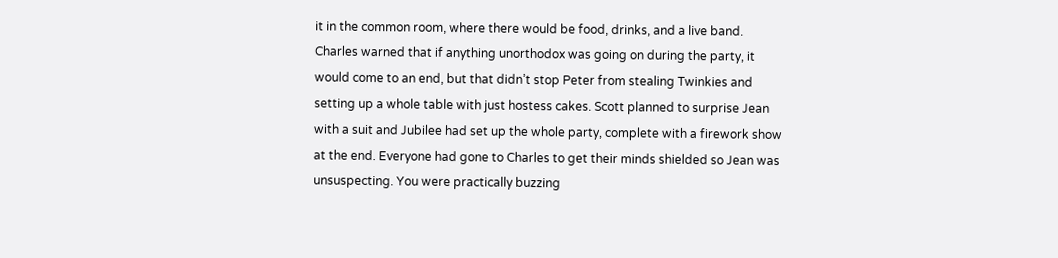it in the common room, where there would be food, drinks, and a live band. Charles warned that if anything unorthodox was going on during the party, it would come to an end, but that didn’t stop Peter from stealing Twinkies and setting up a whole table with just hostess cakes. Scott planned to surprise Jean with a suit and Jubilee had set up the whole party, complete with a firework show at the end. Everyone had gone to Charles to get their minds shielded so Jean was unsuspecting. You were practically buzzing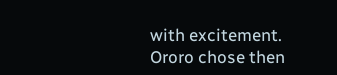with excitement. Ororo chose then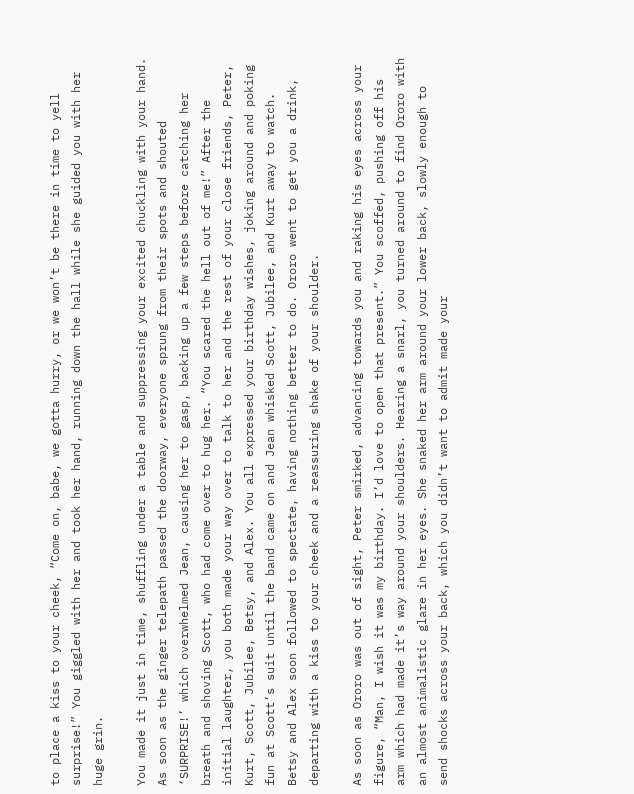to place a kiss to your cheek, “Come on, babe, we gotta hurry, or we won’t be there in time to yell surprise!” You giggled with her and took her hand, running down the hall while she guided you with her huge grin.

You made it just in time, shuffling under a table and suppressing your excited chuckling with your hand. As soon as the ginger telepath passed the doorway, everyone sprung from their spots and shouted ‘SURPRISE!’ which overwhelmed Jean, causing her to gasp, backing up a few steps before catching her breath and shoving Scott, who had come over to hug her. “You scared the hell out of me!” After the initial laughter, you both made your way over to talk to her and the rest of your close friends, Peter, Kurt, Scott, Jubilee, Betsy, and Alex. You all expressed your birthday wishes, joking around and poking fun at Scott’s suit until the band came on and Jean whisked Scott, Jubilee, and Kurt away to watch. Betsy and Alex soon followed to spectate, having nothing better to do. Ororo went to get you a drink, departing with a kiss to your cheek and a reassuring shake of your shoulder.

As soon as Ororo was out of sight, Peter smirked, advancing towards you and raking his eyes across your figure, “Man, I wish it was my birthday. I’d love to open that present.” You scoffed, pushing off his arm which had made it’s way around your shoulders. Hearing a snarl, you turned around to find Ororo with an almost animalistic glare in her eyes. She snaked her arm around your lower back, slowly enough to send shocks across your back, which you didn’t want to admit made your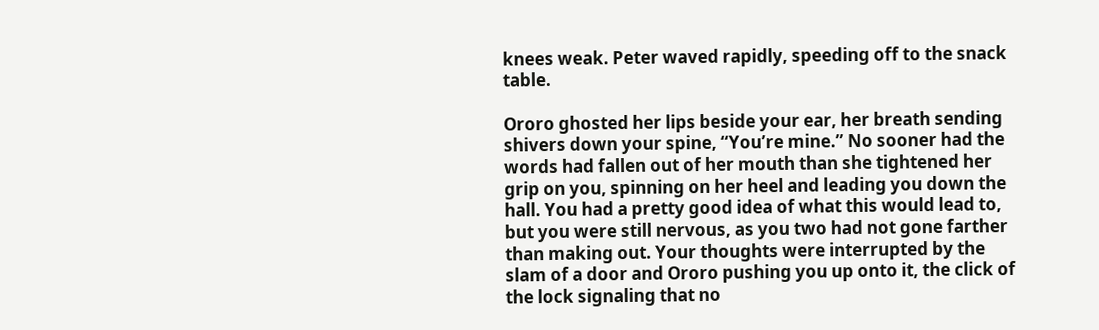knees weak. Peter waved rapidly, speeding off to the snack table.

Ororo ghosted her lips beside your ear, her breath sending shivers down your spine, “You’re mine.” No sooner had the words had fallen out of her mouth than she tightened her grip on you, spinning on her heel and leading you down the hall. You had a pretty good idea of what this would lead to, but you were still nervous, as you two had not gone farther than making out. Your thoughts were interrupted by the slam of a door and Ororo pushing you up onto it, the click of the lock signaling that no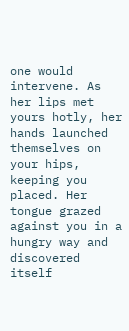one would intervene. As her lips met yours hotly, her hands launched themselves on your hips, keeping you placed. Her tongue grazed against you in a hungry way and discovered itself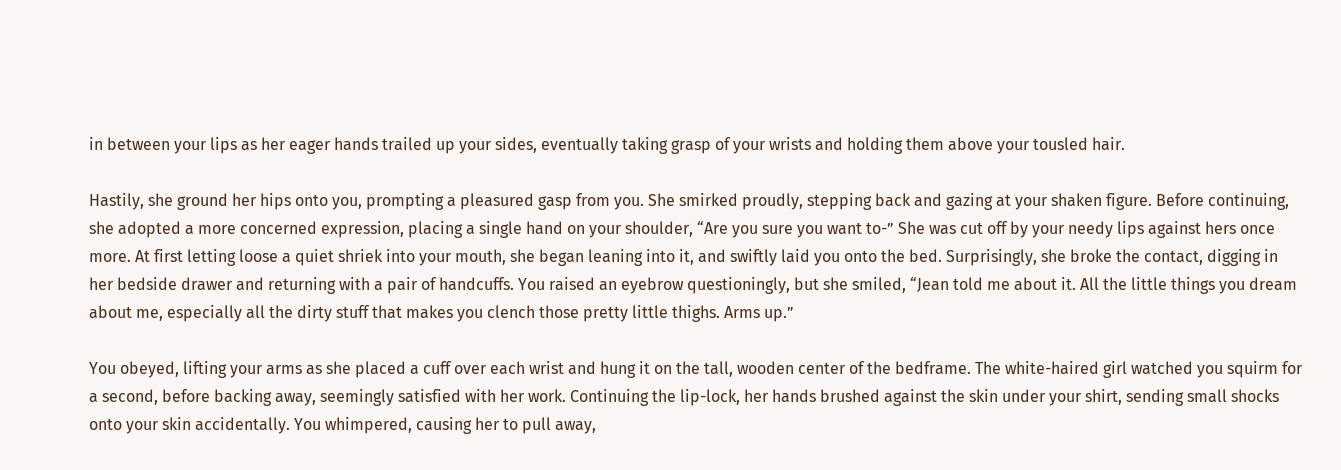in between your lips as her eager hands trailed up your sides, eventually taking grasp of your wrists and holding them above your tousled hair.

Hastily, she ground her hips onto you, prompting a pleasured gasp from you. She smirked proudly, stepping back and gazing at your shaken figure. Before continuing, she adopted a more concerned expression, placing a single hand on your shoulder, “Are you sure you want to-” She was cut off by your needy lips against hers once more. At first letting loose a quiet shriek into your mouth, she began leaning into it, and swiftly laid you onto the bed. Surprisingly, she broke the contact, digging in her bedside drawer and returning with a pair of handcuffs. You raised an eyebrow questioningly, but she smiled, “Jean told me about it. All the little things you dream about me, especially all the dirty stuff that makes you clench those pretty little thighs. Arms up.”

You obeyed, lifting your arms as she placed a cuff over each wrist and hung it on the tall, wooden center of the bedframe. The white-haired girl watched you squirm for a second, before backing away, seemingly satisfied with her work. Continuing the lip-lock, her hands brushed against the skin under your shirt, sending small shocks onto your skin accidentally. You whimpered, causing her to pull away,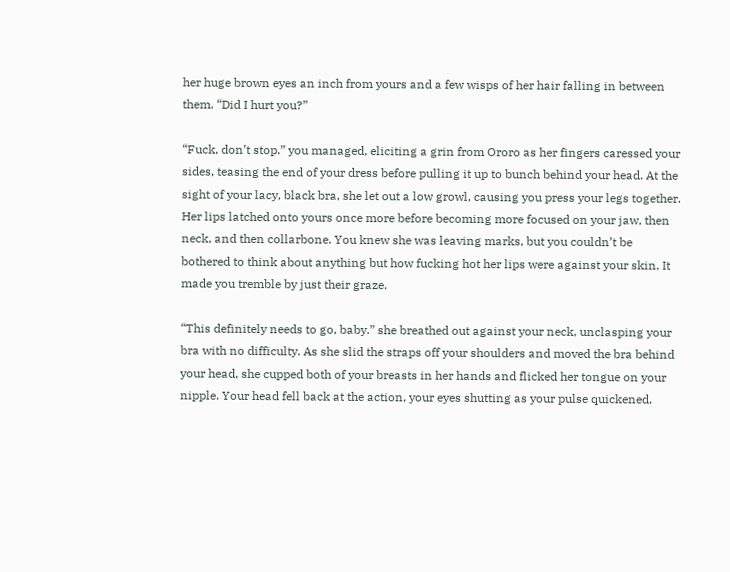her huge brown eyes an inch from yours and a few wisps of her hair falling in between them. “Did I hurt you?”

“Fuck, don’t stop.” you managed, eliciting a grin from Ororo as her fingers caressed your sides, teasing the end of your dress before pulling it up to bunch behind your head. At the sight of your lacy, black bra, she let out a low growl, causing you press your legs together. Her lips latched onto yours once more before becoming more focused on your jaw, then neck, and then collarbone. You knew she was leaving marks, but you couldn’t be bothered to think about anything but how fucking hot her lips were against your skin. It made you tremble by just their graze.

“This definitely needs to go, baby.” she breathed out against your neck, unclasping your bra with no difficulty. As she slid the straps off your shoulders and moved the bra behind your head, she cupped both of your breasts in her hands and flicked her tongue on your nipple. Your head fell back at the action, your eyes shutting as your pulse quickened.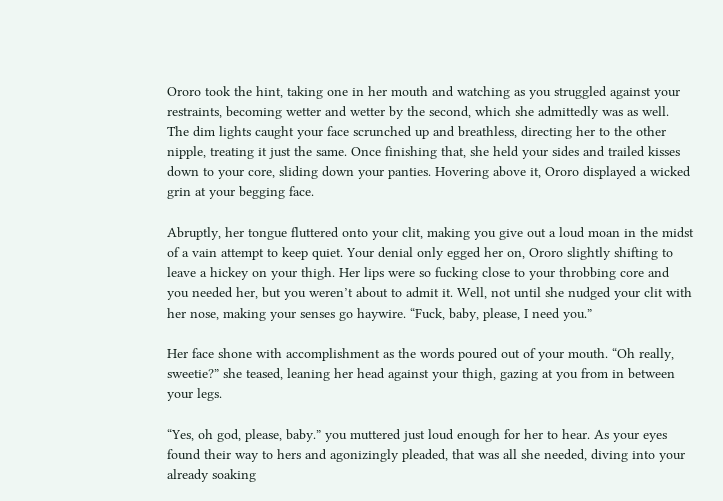Ororo took the hint, taking one in her mouth and watching as you struggled against your restraints, becoming wetter and wetter by the second, which she admittedly was as well. The dim lights caught your face scrunched up and breathless, directing her to the other nipple, treating it just the same. Once finishing that, she held your sides and trailed kisses down to your core, sliding down your panties. Hovering above it, Ororo displayed a wicked grin at your begging face.

Abruptly, her tongue fluttered onto your clit, making you give out a loud moan in the midst of a vain attempt to keep quiet. Your denial only egged her on, Ororo slightly shifting to leave a hickey on your thigh. Her lips were so fucking close to your throbbing core and you needed her, but you weren’t about to admit it. Well, not until she nudged your clit with her nose, making your senses go haywire. “Fuck, baby, please, I need you.”

Her face shone with accomplishment as the words poured out of your mouth. “Oh really, sweetie?” she teased, leaning her head against your thigh, gazing at you from in between your legs.

“Yes, oh god, please, baby.” you muttered just loud enough for her to hear. As your eyes found their way to hers and agonizingly pleaded, that was all she needed, diving into your already soaking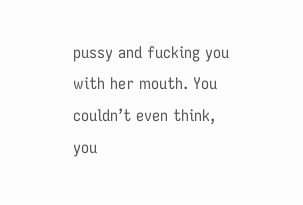pussy and fucking you with her mouth. You couldn’t even think, you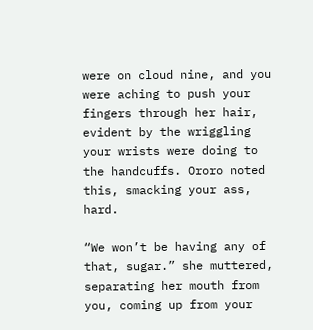were on cloud nine, and you were aching to push your fingers through her hair, evident by the wriggling your wrists were doing to the handcuffs. Ororo noted this, smacking your ass, hard.

“We won’t be having any of that, sugar.” she muttered, separating her mouth from you, coming up from your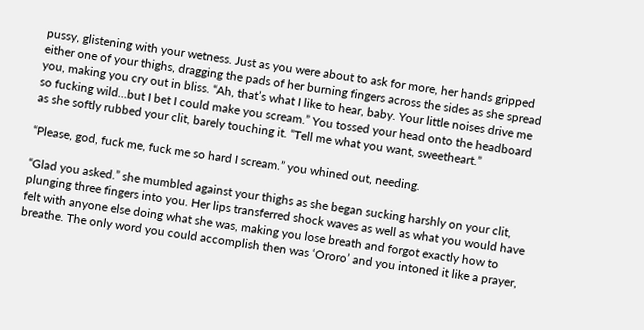pussy, glistening with your wetness. Just as you were about to ask for more, her hands gripped either one of your thighs, dragging the pads of her burning fingers across the sides as she spread you, making you cry out in bliss. “Ah, that’s what I like to hear, baby. Your little noises drive me so fucking wild…but I bet I could make you scream.” You tossed your head onto the headboard as she softly rubbed your clit, barely touching it. “Tell me what you want, sweetheart.”

“Please, god, fuck me, fuck me so hard I scream.” you whined out, needing.

“Glad you asked.” she mumbled against your thighs as she began sucking harshly on your clit, plunging three fingers into you. Her lips transferred shock waves as well as what you would have felt with anyone else doing what she was, making you lose breath and forgot exactly how to breathe. The only word you could accomplish then was ‘Ororo’ and you intoned it like a prayer,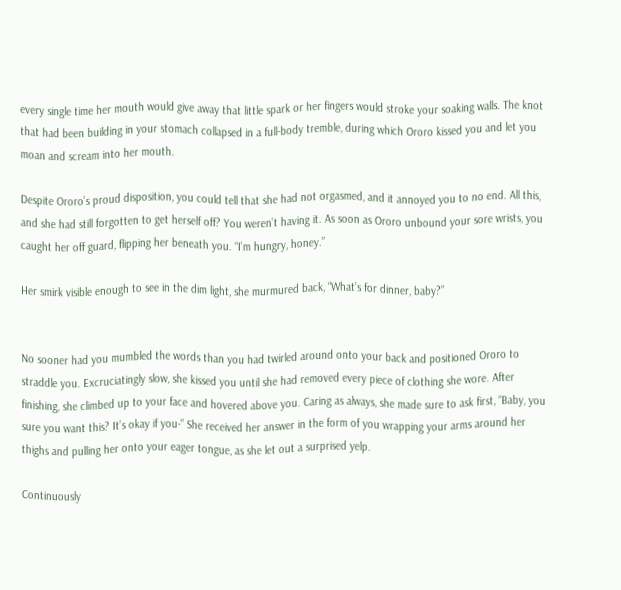every single time her mouth would give away that little spark or her fingers would stroke your soaking walls. The knot that had been building in your stomach collapsed in a full-body tremble, during which Ororo kissed you and let you moan and scream into her mouth.

Despite Ororo’s proud disposition, you could tell that she had not orgasmed, and it annoyed you to no end. All this, and she had still forgotten to get herself off? You weren’t having it. As soon as Ororo unbound your sore wrists, you caught her off guard, flipping her beneath you. “I’m hungry, honey.”

Her smirk visible enough to see in the dim light, she murmured back, “What’s for dinner, baby?”


No sooner had you mumbled the words than you had twirled around onto your back and positioned Ororo to straddle you. Excruciatingly slow, she kissed you until she had removed every piece of clothing she wore. After finishing, she climbed up to your face and hovered above you. Caring as always, she made sure to ask first, “Baby, you sure you want this? It’s okay if you-” She received her answer in the form of you wrapping your arms around her thighs and pulling her onto your eager tongue, as she let out a surprised yelp.

Continuously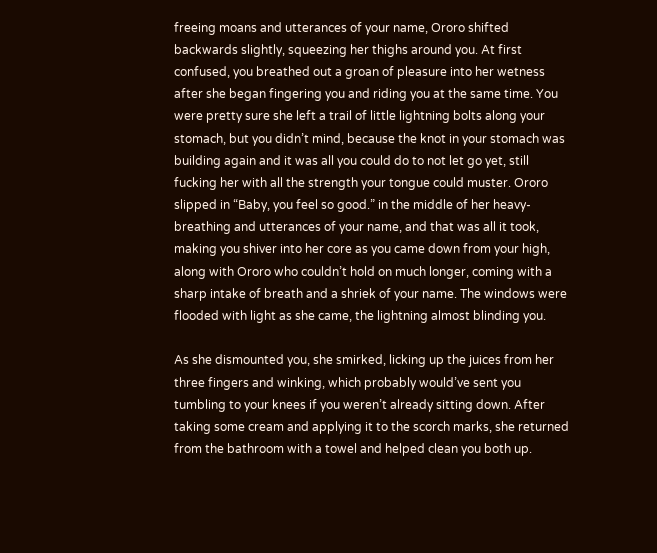freeing moans and utterances of your name, Ororo shifted backwards slightly, squeezing her thighs around you. At first confused, you breathed out a groan of pleasure into her wetness after she began fingering you and riding you at the same time. You were pretty sure she left a trail of little lightning bolts along your stomach, but you didn’t mind, because the knot in your stomach was building again and it was all you could do to not let go yet, still fucking her with all the strength your tongue could muster. Ororo slipped in “Baby, you feel so good.” in the middle of her heavy-breathing and utterances of your name, and that was all it took, making you shiver into her core as you came down from your high, along with Ororo who couldn’t hold on much longer, coming with a sharp intake of breath and a shriek of your name. The windows were flooded with light as she came, the lightning almost blinding you.

As she dismounted you, she smirked, licking up the juices from her three fingers and winking, which probably would’ve sent you tumbling to your knees if you weren’t already sitting down. After taking some cream and applying it to the scorch marks, she returned from the bathroom with a towel and helped clean you both up.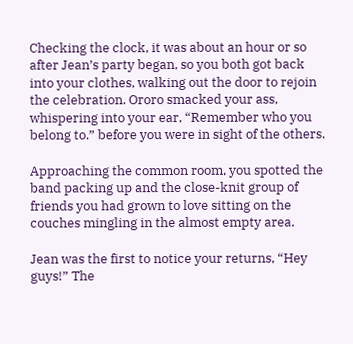Checking the clock, it was about an hour or so after Jean’s party began, so you both got back into your clothes, walking out the door to rejoin the celebration. Ororo smacked your ass, whispering into your ear, “Remember who you belong to.” before you were in sight of the others.

Approaching the common room, you spotted the band packing up and the close-knit group of friends you had grown to love sitting on the couches mingling in the almost empty area.

Jean was the first to notice your returns, “Hey guys!” The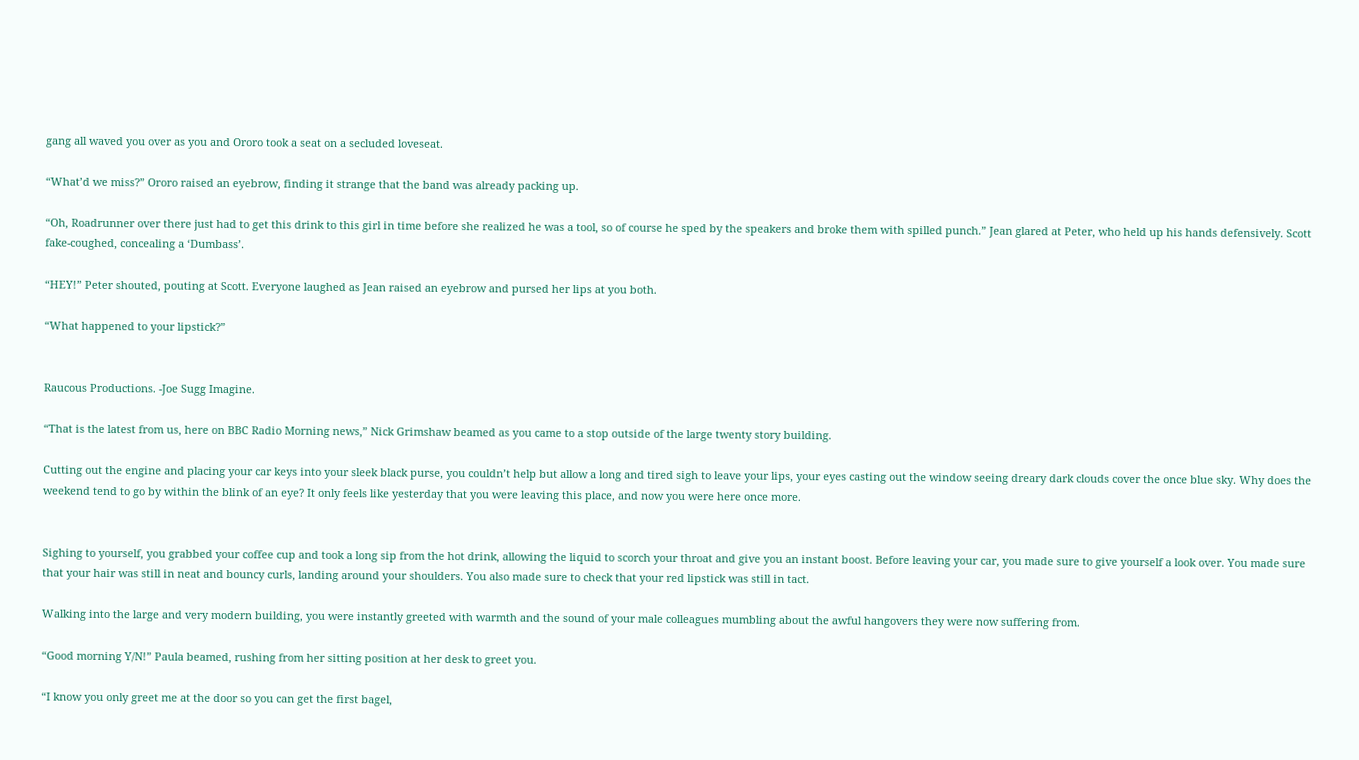gang all waved you over as you and Ororo took a seat on a secluded loveseat.

“What’d we miss?” Ororo raised an eyebrow, finding it strange that the band was already packing up.

“Oh, Roadrunner over there just had to get this drink to this girl in time before she realized he was a tool, so of course he sped by the speakers and broke them with spilled punch.” Jean glared at Peter, who held up his hands defensively. Scott fake-coughed, concealing a ‘Dumbass’.

“HEY!” Peter shouted, pouting at Scott. Everyone laughed as Jean raised an eyebrow and pursed her lips at you both.

“What happened to your lipstick?”


Raucous Productions. -Joe Sugg Imagine.

“That is the latest from us, here on BBC Radio Morning news,” Nick Grimshaw beamed as you came to a stop outside of the large twenty story building.

Cutting out the engine and placing your car keys into your sleek black purse, you couldn’t help but allow a long and tired sigh to leave your lips, your eyes casting out the window seeing dreary dark clouds cover the once blue sky. Why does the weekend tend to go by within the blink of an eye? It only feels like yesterday that you were leaving this place, and now you were here once more.


Sighing to yourself, you grabbed your coffee cup and took a long sip from the hot drink, allowing the liquid to scorch your throat and give you an instant boost. Before leaving your car, you made sure to give yourself a look over. You made sure that your hair was still in neat and bouncy curls, landing around your shoulders. You also made sure to check that your red lipstick was still in tact.

Walking into the large and very modern building, you were instantly greeted with warmth and the sound of your male colleagues mumbling about the awful hangovers they were now suffering from.

“Good morning Y/N!” Paula beamed, rushing from her sitting position at her desk to greet you.

“I know you only greet me at the door so you can get the first bagel,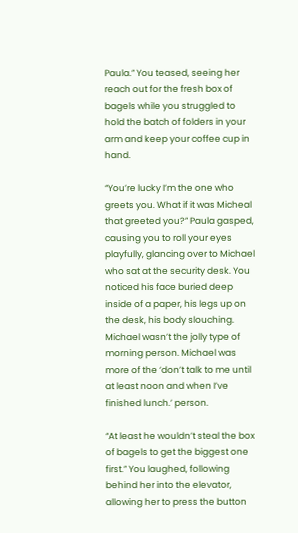Paula.” You teased, seeing her reach out for the fresh box of bagels while you struggled to hold the batch of folders in your arm and keep your coffee cup in hand.

“You’re lucky I’m the one who greets you. What if it was Micheal that greeted you?” Paula gasped, causing you to roll your eyes playfully, glancing over to Michael who sat at the security desk. You noticed his face buried deep inside of a paper, his legs up on the desk, his body slouching. Michael wasn’t the jolly type of morning person. Michael was more of the ‘don’t talk to me until at least noon and when I’ve finished lunch.’ person.

“At least he wouldn’t steal the box of bagels to get the biggest one first.” You laughed, following behind her into the elevator, allowing her to press the button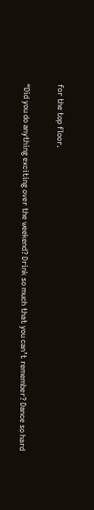for the top floor.

“Did you do anything exciting over the weekend? Drink so much that you can’t remember? Dance so hard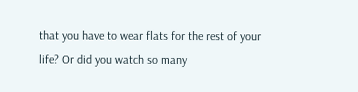that you have to wear flats for the rest of your life? Or did you watch so many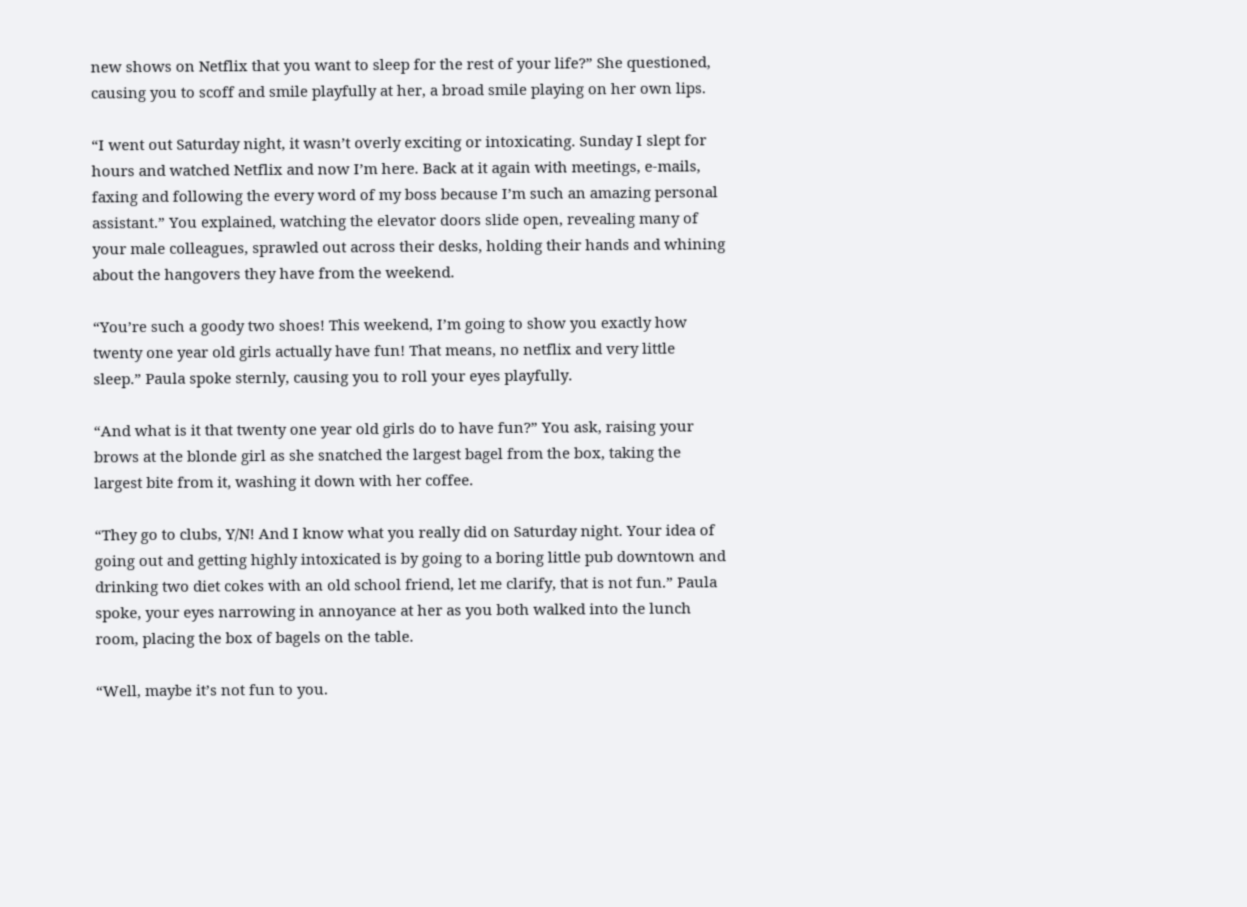new shows on Netflix that you want to sleep for the rest of your life?” She questioned, causing you to scoff and smile playfully at her, a broad smile playing on her own lips.

“I went out Saturday night, it wasn’t overly exciting or intoxicating. Sunday I slept for hours and watched Netflix and now I’m here. Back at it again with meetings, e-mails, faxing and following the every word of my boss because I’m such an amazing personal assistant.” You explained, watching the elevator doors slide open, revealing many of your male colleagues, sprawled out across their desks, holding their hands and whining about the hangovers they have from the weekend.

“You’re such a goody two shoes! This weekend, I’m going to show you exactly how twenty one year old girls actually have fun! That means, no netflix and very little sleep.” Paula spoke sternly, causing you to roll your eyes playfully.

“And what is it that twenty one year old girls do to have fun?” You ask, raising your brows at the blonde girl as she snatched the largest bagel from the box, taking the largest bite from it, washing it down with her coffee.

“They go to clubs, Y/N! And I know what you really did on Saturday night. Your idea of going out and getting highly intoxicated is by going to a boring little pub downtown and drinking two diet cokes with an old school friend, let me clarify, that is not fun.” Paula spoke, your eyes narrowing in annoyance at her as you both walked into the lunch room, placing the box of bagels on the table.

“Well, maybe it’s not fun to you.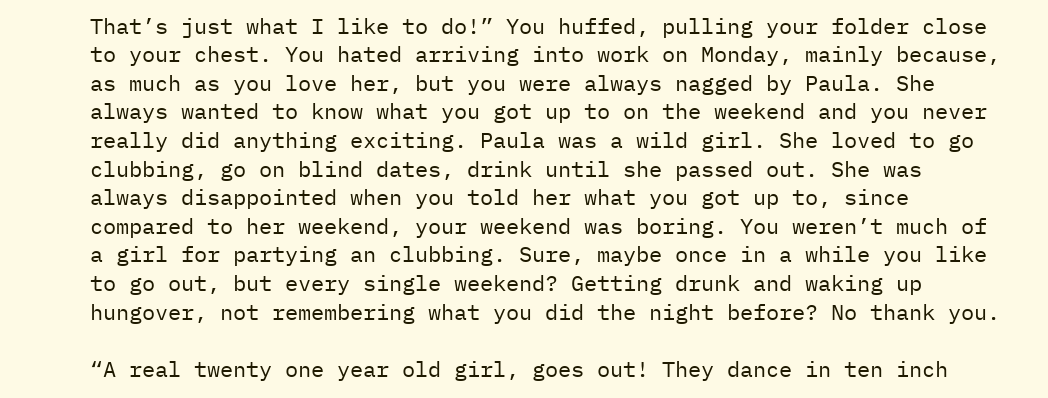That’s just what I like to do!” You huffed, pulling your folder close to your chest. You hated arriving into work on Monday, mainly because, as much as you love her, but you were always nagged by Paula. She always wanted to know what you got up to on the weekend and you never really did anything exciting. Paula was a wild girl. She loved to go clubbing, go on blind dates, drink until she passed out. She was always disappointed when you told her what you got up to, since compared to her weekend, your weekend was boring. You weren’t much of a girl for partying an clubbing. Sure, maybe once in a while you like to go out, but every single weekend? Getting drunk and waking up hungover, not remembering what you did the night before? No thank you.

“A real twenty one year old girl, goes out! They dance in ten inch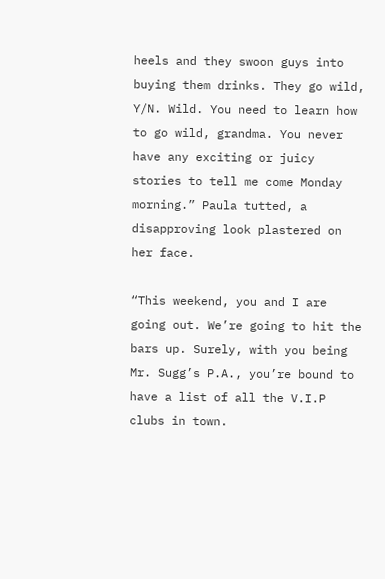heels and they swoon guys into buying them drinks. They go wild, Y/N. Wild. You need to learn how to go wild, grandma. You never have any exciting or juicy stories to tell me come Monday morning.” Paula tutted, a disapproving look plastered on her face.

“This weekend, you and I are going out. We’re going to hit the bars up. Surely, with you being Mr. Sugg’s P.A., you’re bound to have a list of all the V.I.P clubs in town.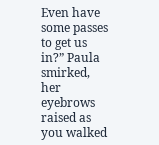Even have some passes to get us in?” Paula smirked, her eyebrows raised as you walked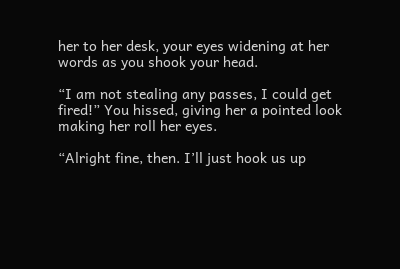her to her desk, your eyes widening at her words as you shook your head.

“I am not stealing any passes, I could get fired!” You hissed, giving her a pointed look making her roll her eyes.

“Alright fine, then. I’ll just hook us up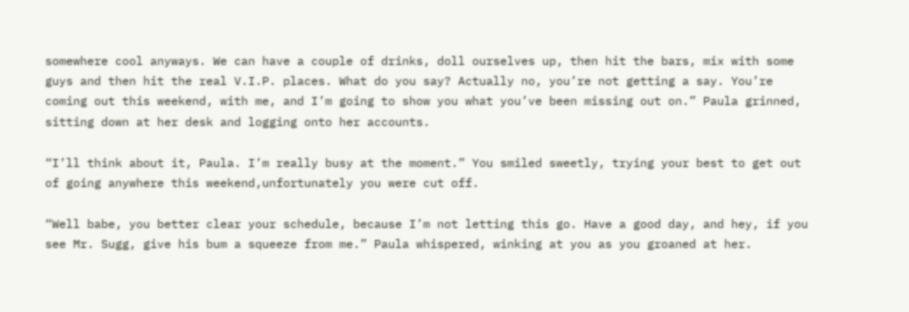somewhere cool anyways. We can have a couple of drinks, doll ourselves up, then hit the bars, mix with some guys and then hit the real V.I.P. places. What do you say? Actually no, you’re not getting a say. You’re coming out this weekend, with me, and I’m going to show you what you’ve been missing out on.” Paula grinned, sitting down at her desk and logging onto her accounts.

“I’ll think about it, Paula. I’m really busy at the moment.” You smiled sweetly, trying your best to get out of going anywhere this weekend,unfortunately you were cut off.

“Well babe, you better clear your schedule, because I’m not letting this go. Have a good day, and hey, if you see Mr. Sugg, give his bum a squeeze from me.” Paula whispered, winking at you as you groaned at her.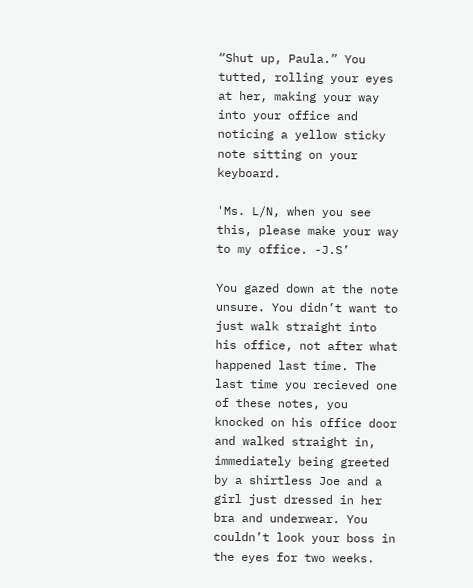“Shut up, Paula.” You tutted, rolling your eyes at her, making your way into your office and noticing a yellow sticky note sitting on your keyboard.

'Ms. L/N, when you see this, please make your way to my office. -J.S’

You gazed down at the note unsure. You didn’t want to just walk straight into his office, not after what happened last time. The last time you recieved one of these notes, you knocked on his office door and walked straight in, immediately being greeted by a shirtless Joe and a girl just dressed in her bra and underwear. You couldn’t look your boss in the eyes for two weeks.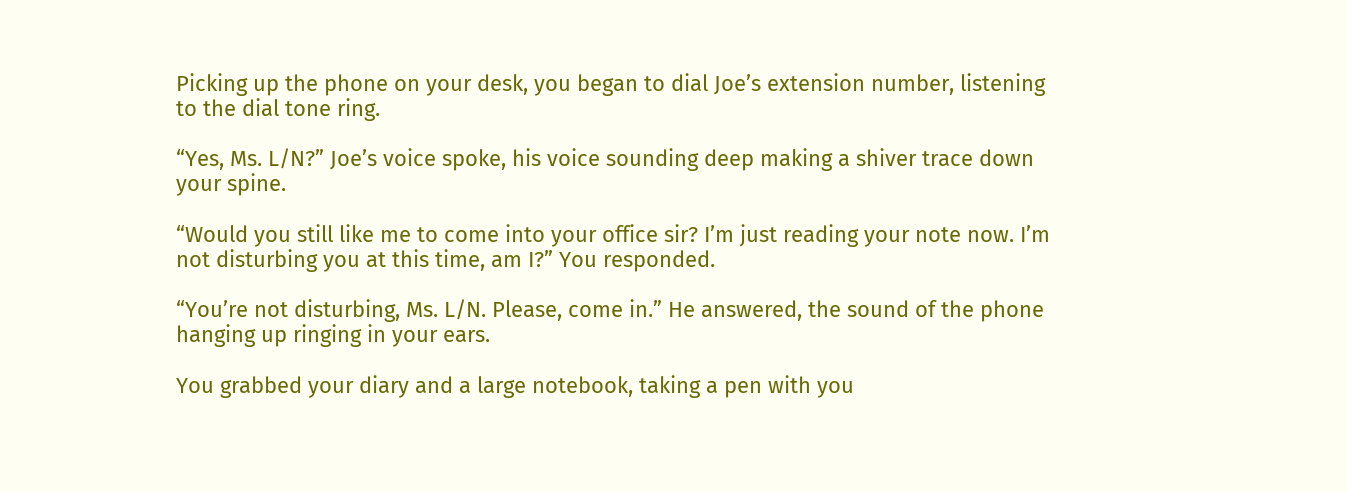Picking up the phone on your desk, you began to dial Joe’s extension number, listening to the dial tone ring.

“Yes, Ms. L/N?” Joe’s voice spoke, his voice sounding deep making a shiver trace down your spine.

“Would you still like me to come into your office sir? I’m just reading your note now. I’m not disturbing you at this time, am I?” You responded.

“You’re not disturbing, Ms. L/N. Please, come in.” He answered, the sound of the phone hanging up ringing in your ears.

You grabbed your diary and a large notebook, taking a pen with you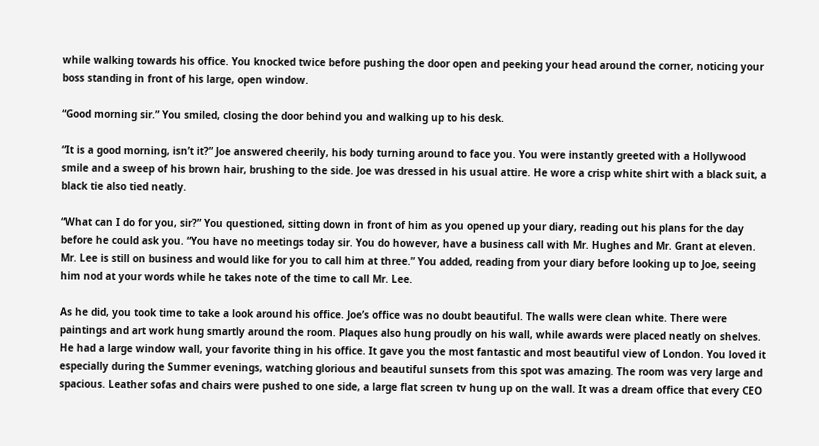while walking towards his office. You knocked twice before pushing the door open and peeking your head around the corner, noticing your boss standing in front of his large, open window.

“Good morning sir.” You smiled, closing the door behind you and walking up to his desk.

“It is a good morning, isn’t it?” Joe answered cheerily, his body turning around to face you. You were instantly greeted with a Hollywood smile and a sweep of his brown hair, brushing to the side. Joe was dressed in his usual attire. He wore a crisp white shirt with a black suit, a black tie also tied neatly.

“What can I do for you, sir?” You questioned, sitting down in front of him as you opened up your diary, reading out his plans for the day before he could ask you. “You have no meetings today sir. You do however, have a business call with Mr. Hughes and Mr. Grant at eleven. Mr. Lee is still on business and would like for you to call him at three.” You added, reading from your diary before looking up to Joe, seeing him nod at your words while he takes note of the time to call Mr. Lee.

As he did, you took time to take a look around his office. Joe’s office was no doubt beautiful. The walls were clean white. There were paintings and art work hung smartly around the room. Plaques also hung proudly on his wall, while awards were placed neatly on shelves. He had a large window wall, your favorite thing in his office. It gave you the most fantastic and most beautiful view of London. You loved it especially during the Summer evenings, watching glorious and beautiful sunsets from this spot was amazing. The room was very large and spacious. Leather sofas and chairs were pushed to one side, a large flat screen tv hung up on the wall. It was a dream office that every CEO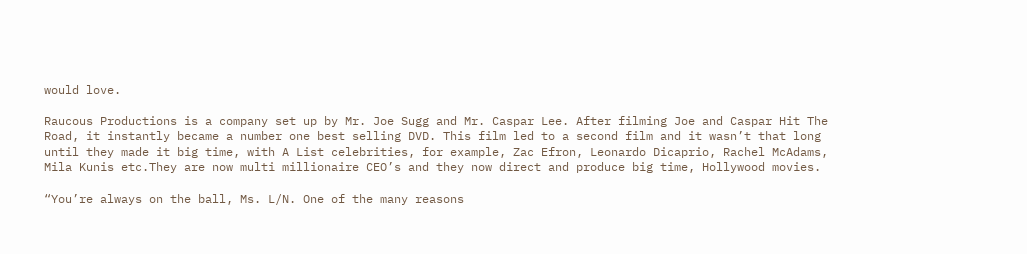would love.

Raucous Productions is a company set up by Mr. Joe Sugg and Mr. Caspar Lee. After filming Joe and Caspar Hit The Road, it instantly became a number one best selling DVD. This film led to a second film and it wasn’t that long until they made it big time, with A List celebrities, for example, Zac Efron, Leonardo Dicaprio, Rachel McAdams, Mila Kunis etc.They are now multi millionaire CEO’s and they now direct and produce big time, Hollywood movies.

“You’re always on the ball, Ms. L/N. One of the many reasons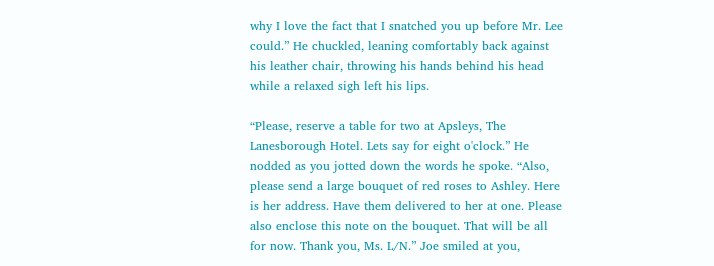why I love the fact that I snatched you up before Mr. Lee could.” He chuckled, leaning comfortably back against his leather chair, throwing his hands behind his head while a relaxed sigh left his lips.

“Please, reserve a table for two at Apsleys, The Lanesborough Hotel. Lets say for eight o'clock.” He nodded as you jotted down the words he spoke. “Also, please send a large bouquet of red roses to Ashley. Here is her address. Have them delivered to her at one. Please also enclose this note on the bouquet. That will be all for now. Thank you, Ms. L/N.” Joe smiled at you,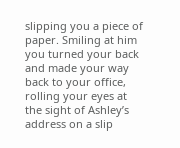slipping you a piece of paper. Smiling at him you turned your back and made your way back to your office, rolling your eyes at the sight of Ashley’s address on a slip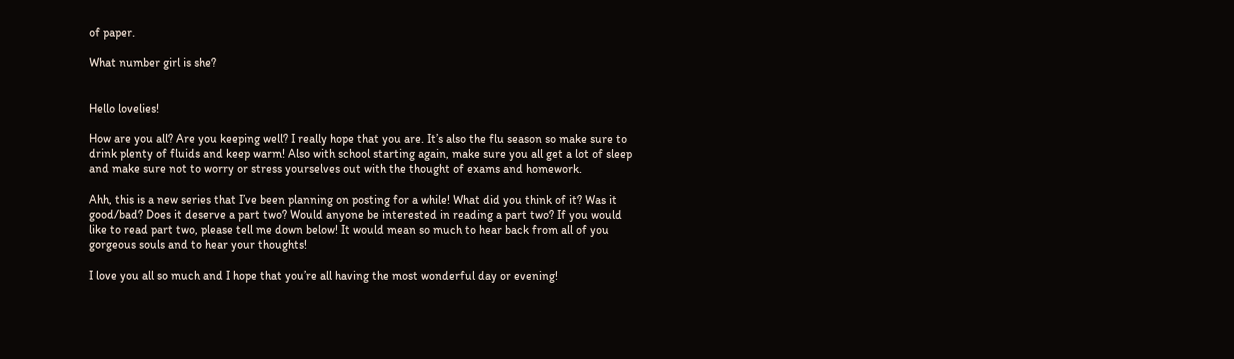of paper.

What number girl is she?


Hello lovelies!

How are you all? Are you keeping well? I really hope that you are. It’s also the flu season so make sure to drink plenty of fluids and keep warm! Also with school starting again, make sure you all get a lot of sleep and make sure not to worry or stress yourselves out with the thought of exams and homework.

Ahh, this is a new series that I’ve been planning on posting for a while! What did you think of it? Was it good/bad? Does it deserve a part two? Would anyone be interested in reading a part two? If you would like to read part two, please tell me down below! It would mean so much to hear back from all of you gorgeous souls and to hear your thoughts!

I love you all so much and I hope that you’re all having the most wonderful day or evening!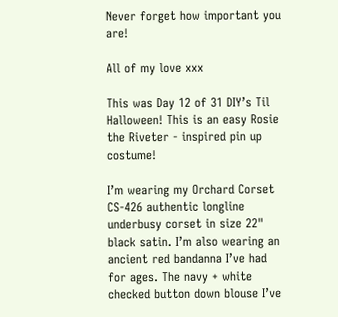Never forget how important you are!

All of my love xxx

This was Day 12 of 31 DIY’s Til Halloween! This is an easy Rosie the Riveter - inspired pin up costume!

I’m wearing my Orchard Corset CS-426 authentic longline underbusy corset in size 22" black satin. I’m also wearing an ancient red bandanna I’ve had for ages. The navy + white checked button down blouse I’ve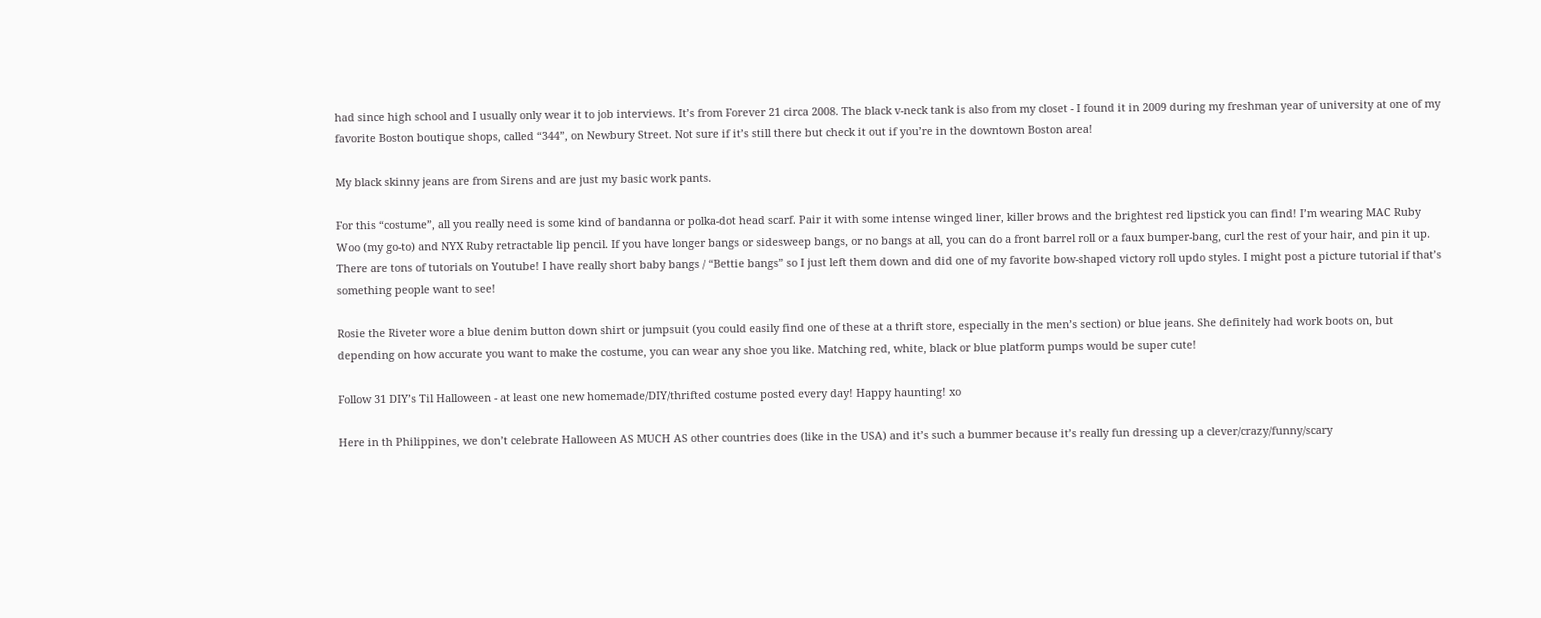had since high school and I usually only wear it to job interviews. It’s from Forever 21 circa 2008. The black v-neck tank is also from my closet - I found it in 2009 during my freshman year of university at one of my favorite Boston boutique shops, called “344”, on Newbury Street. Not sure if it’s still there but check it out if you’re in the downtown Boston area!

My black skinny jeans are from Sirens and are just my basic work pants.

For this “costume”, all you really need is some kind of bandanna or polka-dot head scarf. Pair it with some intense winged liner, killer brows and the brightest red lipstick you can find! I’m wearing MAC Ruby Woo (my go-to) and NYX Ruby retractable lip pencil. If you have longer bangs or sidesweep bangs, or no bangs at all, you can do a front barrel roll or a faux bumper-bang, curl the rest of your hair, and pin it up. There are tons of tutorials on Youtube! I have really short baby bangs / “Bettie bangs” so I just left them down and did one of my favorite bow-shaped victory roll updo styles. I might post a picture tutorial if that’s something people want to see!

Rosie the Riveter wore a blue denim button down shirt or jumpsuit (you could easily find one of these at a thrift store, especially in the men’s section) or blue jeans. She definitely had work boots on, but depending on how accurate you want to make the costume, you can wear any shoe you like. Matching red, white, black or blue platform pumps would be super cute!

Follow 31 DIY’s Til Halloween - at least one new homemade/DIY/thrifted costume posted every day! Happy haunting! xo

Here in th Philippines, we don’t celebrate Halloween AS MUCH AS other countries does (like in the USA) and it’s such a bummer because it’s really fun dressing up a clever/crazy/funny/scary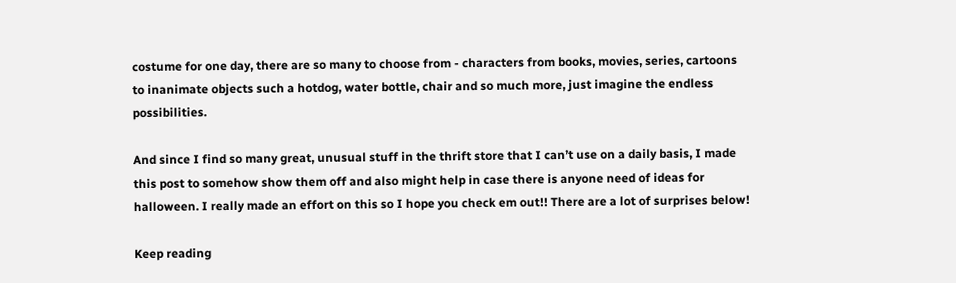costume for one day, there are so many to choose from - characters from books, movies, series, cartoons to inanimate objects such a hotdog, water bottle, chair and so much more, just imagine the endless possibilities.

And since I find so many great, unusual stuff in the thrift store that I can’t use on a daily basis, I made this post to somehow show them off and also might help in case there is anyone need of ideas for halloween. I really made an effort on this so I hope you check em out!! There are a lot of surprises below!

Keep reading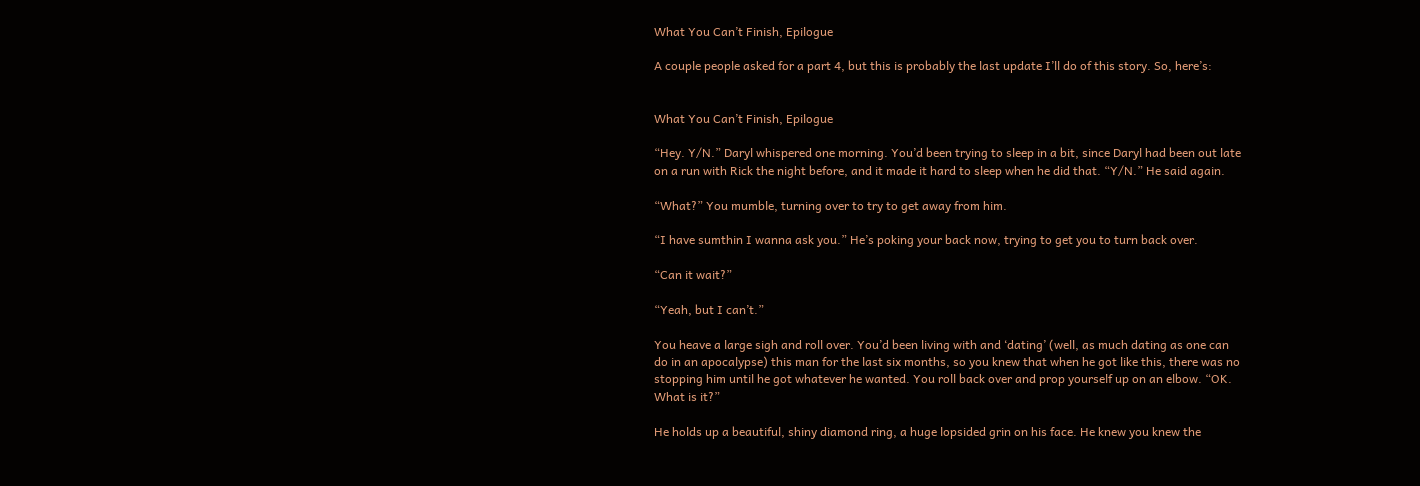What You Can’t Finish, Epilogue

A couple people asked for a part 4, but this is probably the last update I’ll do of this story. So, here’s:


What You Can’t Finish, Epilogue

“Hey. Y/N.” Daryl whispered one morning. You’d been trying to sleep in a bit, since Daryl had been out late on a run with Rick the night before, and it made it hard to sleep when he did that. “Y/N.” He said again.

“What?” You mumble, turning over to try to get away from him.

“I have sumthin I wanna ask you.” He’s poking your back now, trying to get you to turn back over.

“Can it wait?”

“Yeah, but I can’t.”

You heave a large sigh and roll over. You’d been living with and ‘dating’ (well, as much dating as one can do in an apocalypse) this man for the last six months, so you knew that when he got like this, there was no stopping him until he got whatever he wanted. You roll back over and prop yourself up on an elbow. “OK. What is it?”

He holds up a beautiful, shiny diamond ring, a huge lopsided grin on his face. He knew you knew the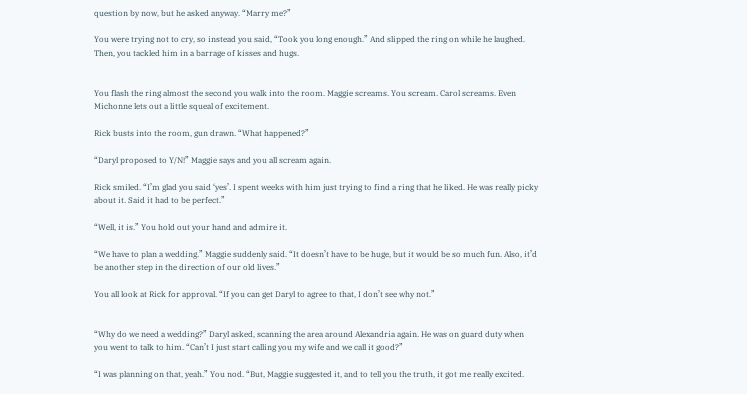question by now, but he asked anyway. “Marry me?”

You were trying not to cry, so instead you said, “Took you long enough.” And slipped the ring on while he laughed. Then, you tackled him in a barrage of kisses and hugs.


You flash the ring almost the second you walk into the room. Maggie screams. You scream. Carol screams. Even Michonne lets out a little squeal of excitement.

Rick busts into the room, gun drawn. “What happened?”

“Daryl proposed to Y/N!” Maggie says and you all scream again.

Rick smiled. “I’m glad you said ‘yes’. I spent weeks with him just trying to find a ring that he liked. He was really picky about it. Said it had to be perfect.”

“Well, it is.” You hold out your hand and admire it.

“We have to plan a wedding.” Maggie suddenly said. “It doesn’t have to be huge, but it would be so much fun. Also, it’d be another step in the direction of our old lives.”

You all look at Rick for approval. “If you can get Daryl to agree to that, I don’t see why not.”


“Why do we need a wedding?” Daryl asked, scanning the area around Alexandria again. He was on guard duty when you went to talk to him. “Can’t I just start calling you my wife and we call it good?”

“I was planning on that, yeah.” You nod. “But, Maggie suggested it, and to tell you the truth, it got me really excited.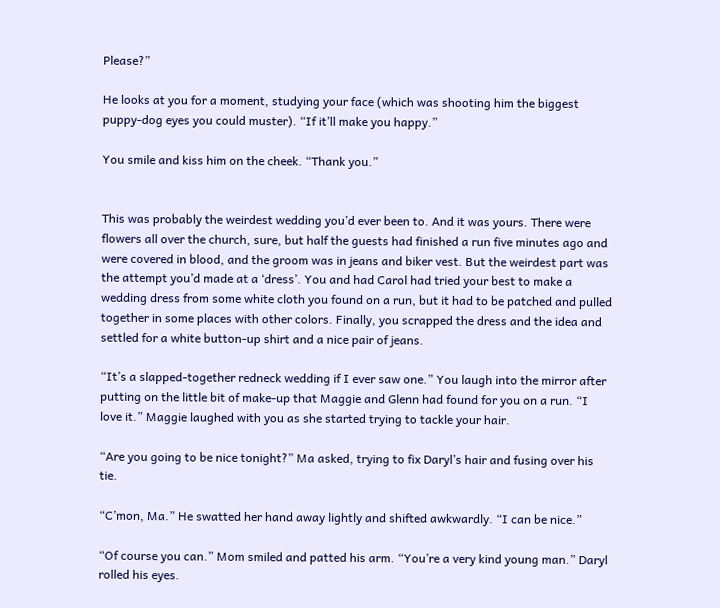Please?”

He looks at you for a moment, studying your face (which was shooting him the biggest puppy-dog eyes you could muster). “If it’ll make you happy.”

You smile and kiss him on the cheek. “Thank you.”


This was probably the weirdest wedding you’d ever been to. And it was yours. There were flowers all over the church, sure, but half the guests had finished a run five minutes ago and were covered in blood, and the groom was in jeans and biker vest. But the weirdest part was the attempt you’d made at a ‘dress’. You and had Carol had tried your best to make a wedding dress from some white cloth you found on a run, but it had to be patched and pulled together in some places with other colors. Finally, you scrapped the dress and the idea and settled for a white button-up shirt and a nice pair of jeans.

“It’s a slapped-together redneck wedding if I ever saw one.” You laugh into the mirror after putting on the little bit of make-up that Maggie and Glenn had found for you on a run. “I love it.” Maggie laughed with you as she started trying to tackle your hair.

“Are you going to be nice tonight?” Ma asked, trying to fix Daryl’s hair and fusing over his tie.

“C’mon, Ma.” He swatted her hand away lightly and shifted awkwardly. “I can be nice.”

“Of course you can.” Mom smiled and patted his arm. “You’re a very kind young man.” Daryl rolled his eyes.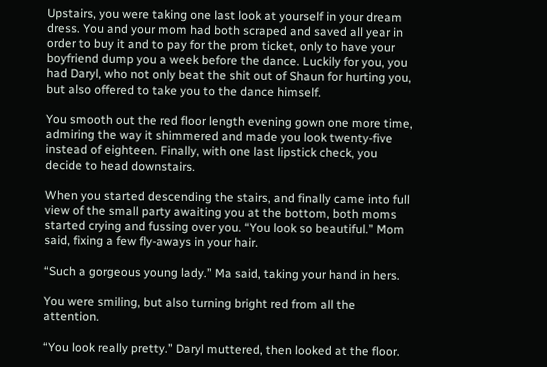Upstairs, you were taking one last look at yourself in your dream dress. You and your mom had both scraped and saved all year in order to buy it and to pay for the prom ticket, only to have your boyfriend dump you a week before the dance. Luckily for you, you had Daryl, who not only beat the shit out of Shaun for hurting you, but also offered to take you to the dance himself.

You smooth out the red floor length evening gown one more time, admiring the way it shimmered and made you look twenty-five instead of eighteen. Finally, with one last lipstick check, you decide to head downstairs.

When you started descending the stairs, and finally came into full view of the small party awaiting you at the bottom, both moms started crying and fussing over you. “You look so beautiful.” Mom said, fixing a few fly-aways in your hair.

“Such a gorgeous young lady.” Ma said, taking your hand in hers.

You were smiling, but also turning bright red from all the attention.

“You look really pretty.” Daryl muttered, then looked at the floor.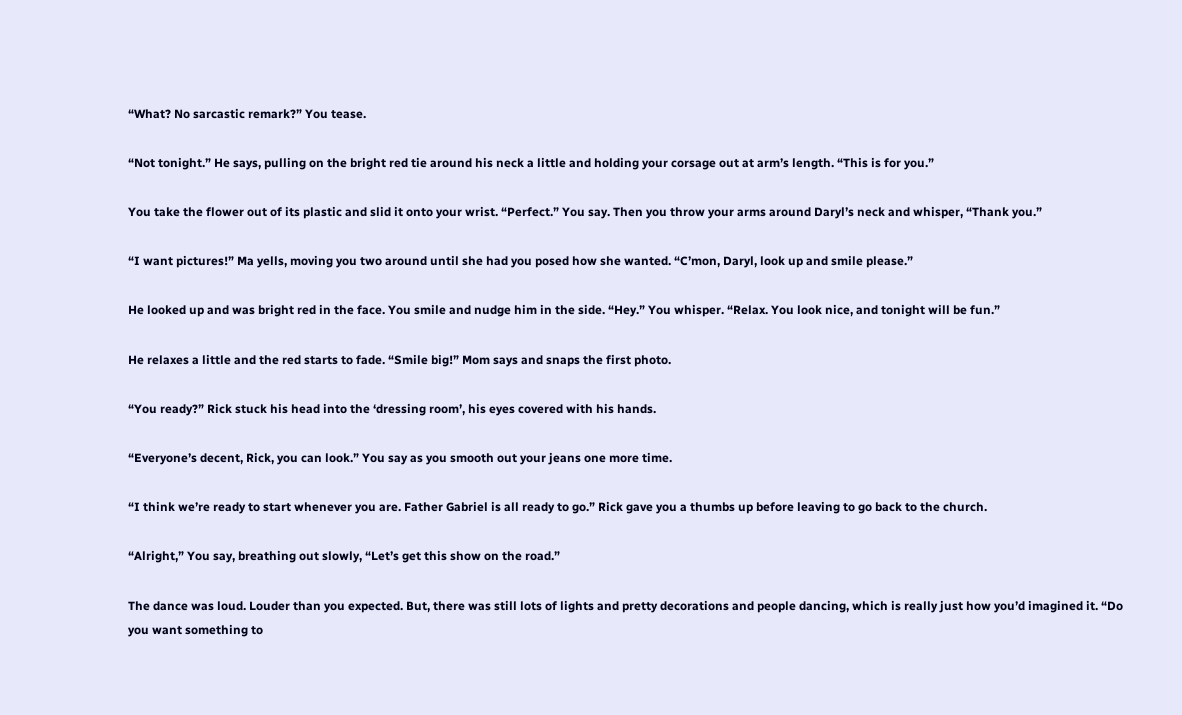“What? No sarcastic remark?” You tease.

“Not tonight.” He says, pulling on the bright red tie around his neck a little and holding your corsage out at arm’s length. “This is for you.”

You take the flower out of its plastic and slid it onto your wrist. “Perfect.” You say. Then you throw your arms around Daryl’s neck and whisper, “Thank you.”

“I want pictures!” Ma yells, moving you two around until she had you posed how she wanted. “C’mon, Daryl, look up and smile please.”

He looked up and was bright red in the face. You smile and nudge him in the side. “Hey.” You whisper. “Relax. You look nice, and tonight will be fun.”

He relaxes a little and the red starts to fade. “Smile big!” Mom says and snaps the first photo.

“You ready?” Rick stuck his head into the ‘dressing room’, his eyes covered with his hands.

“Everyone’s decent, Rick, you can look.” You say as you smooth out your jeans one more time.

“I think we’re ready to start whenever you are. Father Gabriel is all ready to go.” Rick gave you a thumbs up before leaving to go back to the church.

“Alright,” You say, breathing out slowly, “Let’s get this show on the road.”

The dance was loud. Louder than you expected. But, there was still lots of lights and pretty decorations and people dancing, which is really just how you’d imagined it. “Do you want something to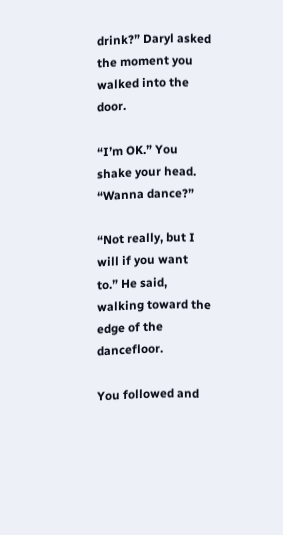drink?” Daryl asked the moment you walked into the door.

“I’m OK.” You shake your head. “Wanna dance?”

“Not really, but I will if you want to.” He said, walking toward the edge of the dancefloor.

You followed and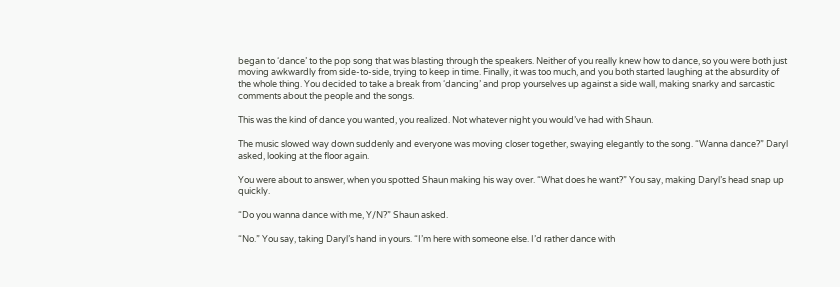began to ‘dance’ to the pop song that was blasting through the speakers. Neither of you really knew how to dance, so you were both just moving awkwardly from side-to-side, trying to keep in time. Finally, it was too much, and you both started laughing at the absurdity of the whole thing. You decided to take a break from ‘dancing’ and prop yourselves up against a side wall, making snarky and sarcastic comments about the people and the songs.

This was the kind of dance you wanted, you realized. Not whatever night you would’ve had with Shaun.

The music slowed way down suddenly and everyone was moving closer together, swaying elegantly to the song. “Wanna dance?” Daryl asked, looking at the floor again.

You were about to answer, when you spotted Shaun making his way over. “What does he want?” You say, making Daryl’s head snap up quickly.

“Do you wanna dance with me, Y/N?” Shaun asked.

“No.” You say, taking Daryl’s hand in yours. “I’m here with someone else. I’d rather dance with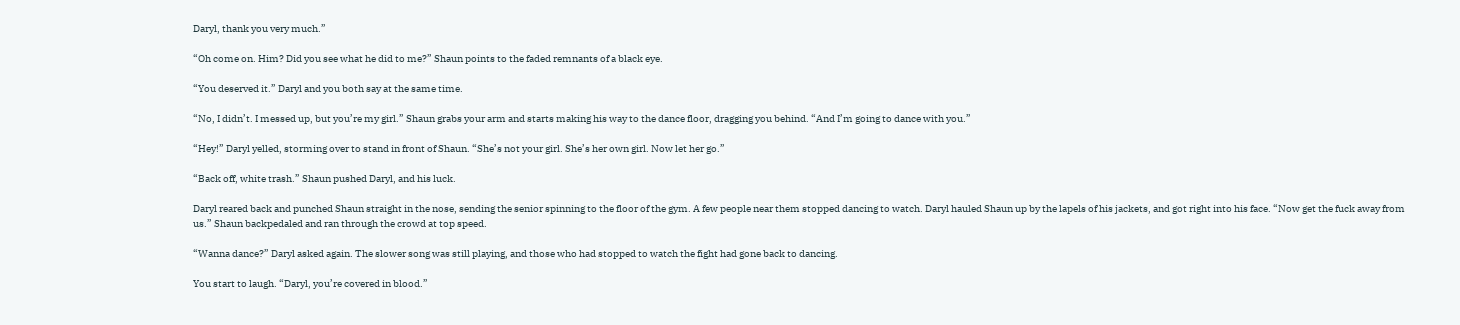Daryl, thank you very much.”

“Oh come on. Him? Did you see what he did to me?” Shaun points to the faded remnants of a black eye.

“You deserved it.” Daryl and you both say at the same time.

“No, I didn’t. I messed up, but you’re my girl.” Shaun grabs your arm and starts making his way to the dance floor, dragging you behind. “And I’m going to dance with you.”

“Hey!” Daryl yelled, storming over to stand in front of Shaun. “She’s not your girl. She’s her own girl. Now let her go.”

“Back off, white trash.” Shaun pushed Daryl, and his luck.

Daryl reared back and punched Shaun straight in the nose, sending the senior spinning to the floor of the gym. A few people near them stopped dancing to watch. Daryl hauled Shaun up by the lapels of his jackets, and got right into his face. “Now get the fuck away from us.” Shaun backpedaled and ran through the crowd at top speed.

“Wanna dance?” Daryl asked again. The slower song was still playing, and those who had stopped to watch the fight had gone back to dancing.

You start to laugh. “Daryl, you’re covered in blood.”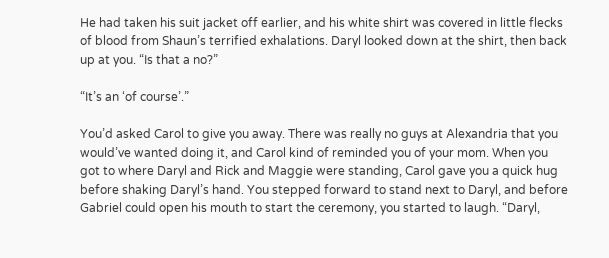He had taken his suit jacket off earlier, and his white shirt was covered in little flecks of blood from Shaun’s terrified exhalations. Daryl looked down at the shirt, then back up at you. “Is that a no?”

“It’s an ‘of course’.”

You’d asked Carol to give you away. There was really no guys at Alexandria that you would’ve wanted doing it, and Carol kind of reminded you of your mom. When you got to where Daryl and Rick and Maggie were standing, Carol gave you a quick hug before shaking Daryl’s hand. You stepped forward to stand next to Daryl, and before Gabriel could open his mouth to start the ceremony, you started to laugh. “Daryl,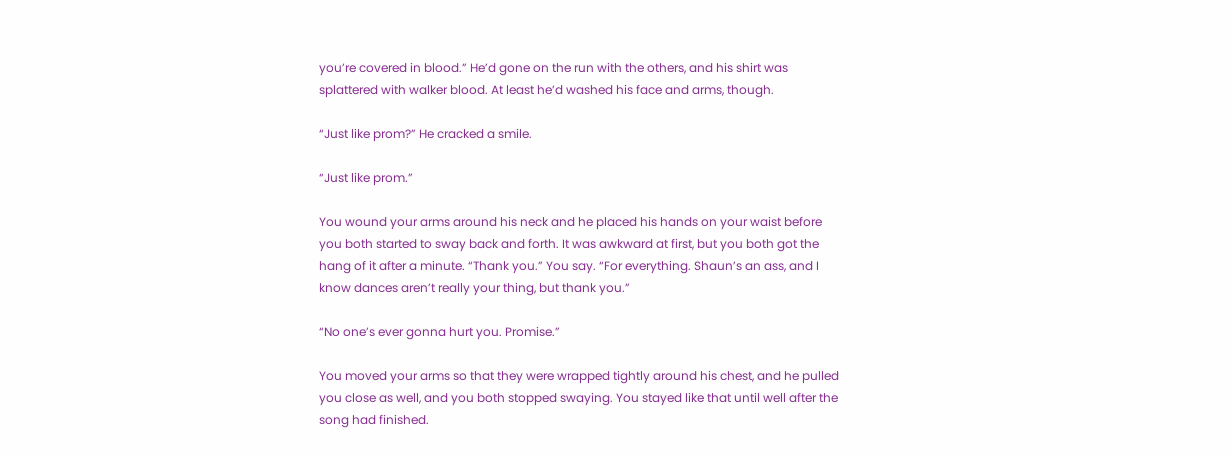you’re covered in blood.” He’d gone on the run with the others, and his shirt was splattered with walker blood. At least he’d washed his face and arms, though.

“Just like prom?” He cracked a smile.

“Just like prom.”

You wound your arms around his neck and he placed his hands on your waist before you both started to sway back and forth. It was awkward at first, but you both got the hang of it after a minute. “Thank you.” You say. “For everything. Shaun’s an ass, and I know dances aren’t really your thing, but thank you.”

“No one’s ever gonna hurt you. Promise.”

You moved your arms so that they were wrapped tightly around his chest, and he pulled you close as well, and you both stopped swaying. You stayed like that until well after the song had finished.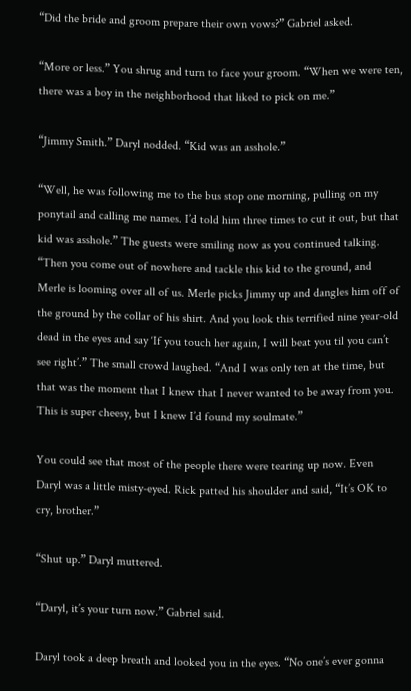“Did the bride and groom prepare their own vows?” Gabriel asked.

“More or less.” You shrug and turn to face your groom. “When we were ten, there was a boy in the neighborhood that liked to pick on me.”

“Jimmy Smith.” Daryl nodded. “Kid was an asshole.”

“Well, he was following me to the bus stop one morning, pulling on my ponytail and calling me names. I’d told him three times to cut it out, but that kid was asshole.” The guests were smiling now as you continued talking. “Then you come out of nowhere and tackle this kid to the ground, and Merle is looming over all of us. Merle picks Jimmy up and dangles him off of the ground by the collar of his shirt. And you look this terrified nine year-old dead in the eyes and say ‘If you touch her again, I will beat you til you can’t see right’.” The small crowd laughed. “And I was only ten at the time, but that was the moment that I knew that I never wanted to be away from you. This is super cheesy, but I knew I’d found my soulmate.”

You could see that most of the people there were tearing up now. Even Daryl was a little misty-eyed. Rick patted his shoulder and said, “It’s OK to cry, brother.”

“Shut up.” Daryl muttered.

“Daryl, it’s your turn now.” Gabriel said.

Daryl took a deep breath and looked you in the eyes. “No one’s ever gonna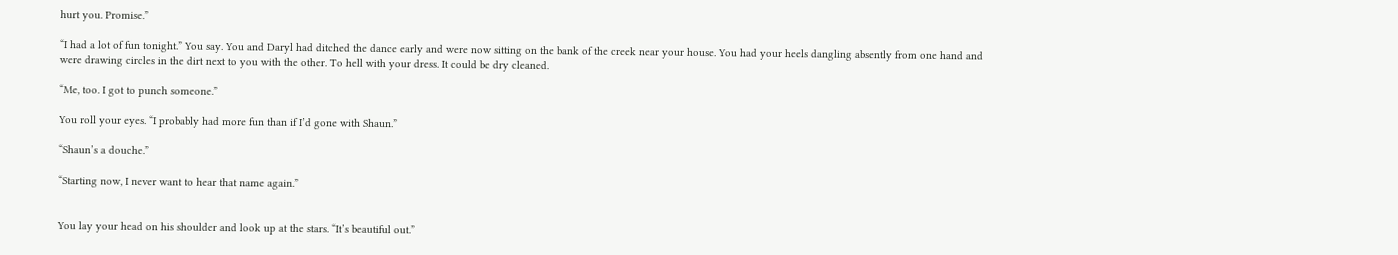hurt you. Promise.”

“I had a lot of fun tonight.” You say. You and Daryl had ditched the dance early and were now sitting on the bank of the creek near your house. You had your heels dangling absently from one hand and were drawing circles in the dirt next to you with the other. To hell with your dress. It could be dry cleaned.

“Me, too. I got to punch someone.”

You roll your eyes. “I probably had more fun than if I’d gone with Shaun.”

“Shaun’s a douche.”

“Starting now, I never want to hear that name again.”


You lay your head on his shoulder and look up at the stars. “It’s beautiful out.”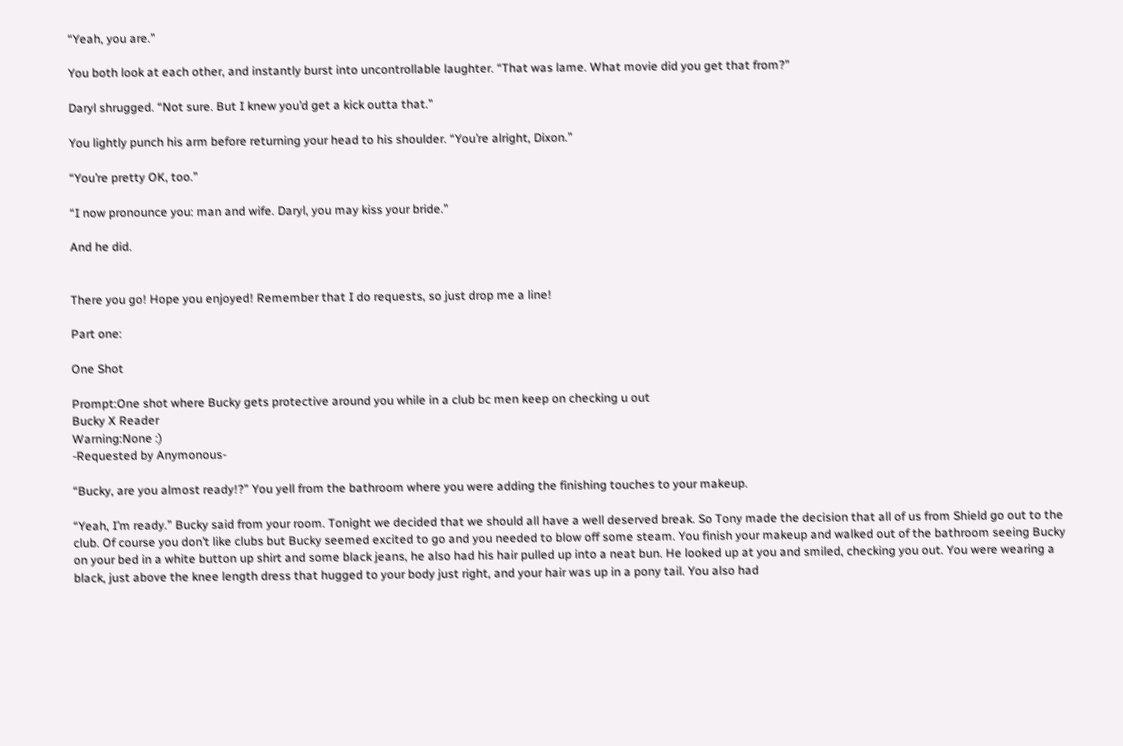“Yeah, you are.”

You both look at each other, and instantly burst into uncontrollable laughter. “That was lame. What movie did you get that from?”

Daryl shrugged. “Not sure. But I knew you’d get a kick outta that.”

You lightly punch his arm before returning your head to his shoulder. “You’re alright, Dixon.”

“You’re pretty OK, too.”

“I now pronounce you: man and wife. Daryl, you may kiss your bride.”

And he did.


There you go! Hope you enjoyed! Remember that I do requests, so just drop me a line!

Part one:

One Shot

Prompt:One shot where Bucky gets protective around you while in a club bc men keep on checking u out
Bucky X Reader
Warning:None :)
-Requested by Anymonous-

“Bucky, are you almost ready!?” You yell from the bathroom where you were adding the finishing touches to your makeup.

“Yeah, I’m ready.” Bucky said from your room. Tonight we decided that we should all have a well deserved break. So Tony made the decision that all of us from Shield go out to the club. Of course you don’t like clubs but Bucky seemed excited to go and you needed to blow off some steam. You finish your makeup and walked out of the bathroom seeing Bucky on your bed in a white button up shirt and some black jeans, he also had his hair pulled up into a neat bun. He looked up at you and smiled, checking you out. You were wearing a black, just above the knee length dress that hugged to your body just right, and your hair was up in a pony tail. You also had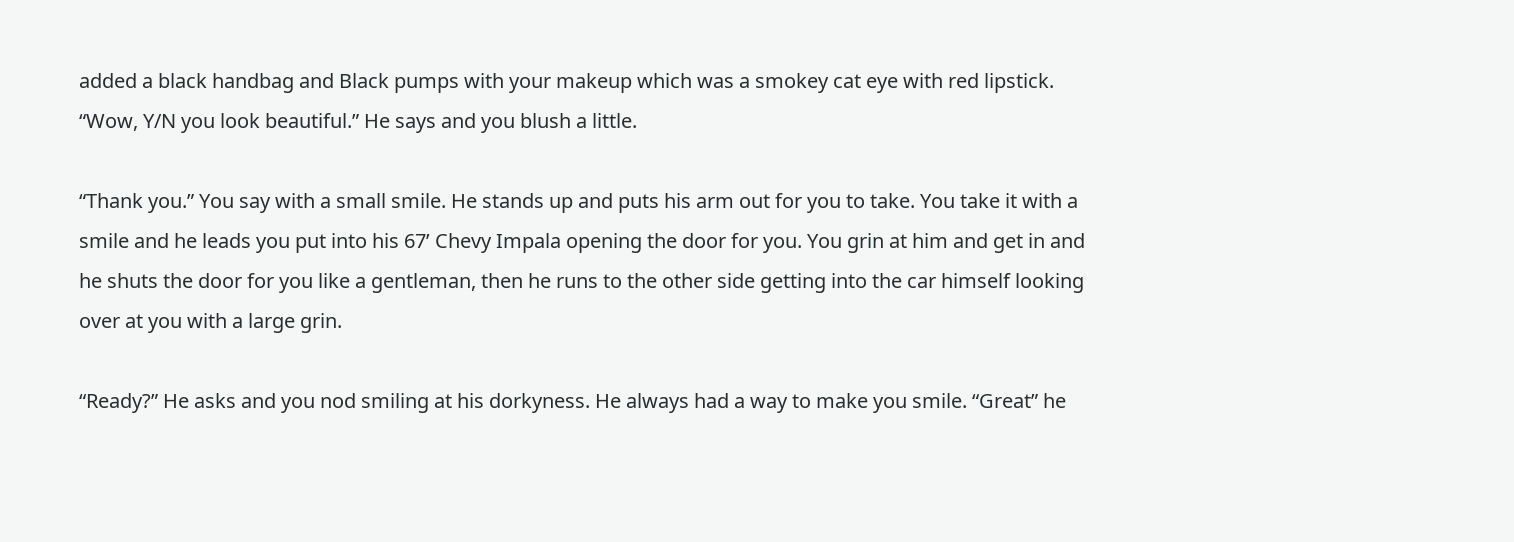added a black handbag and Black pumps with your makeup which was a smokey cat eye with red lipstick. “Wow, Y/N you look beautiful.” He says and you blush a little.

“Thank you.” You say with a small smile. He stands up and puts his arm out for you to take. You take it with a smile and he leads you put into his 67’ Chevy Impala opening the door for you. You grin at him and get in and he shuts the door for you like a gentleman, then he runs to the other side getting into the car himself looking over at you with a large grin.

“Ready?” He asks and you nod smiling at his dorkyness. He always had a way to make you smile. “Great” he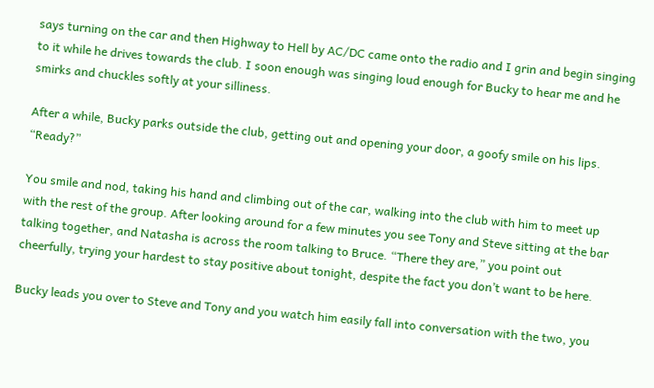says turning on the car and then Highway to Hell by AC/DC came onto the radio and I grin and begin singing to it while he drives towards the club. I soon enough was singing loud enough for Bucky to hear me and he smirks and chuckles softly at your silliness.

After a while, Bucky parks outside the club, getting out and opening your door, a goofy smile on his lips. “Ready?”

You smile and nod, taking his hand and climbing out of the car, walking into the club with him to meet up with the rest of the group. After looking around for a few minutes you see Tony and Steve sitting at the bar talking together, and Natasha is across the room talking to Bruce. “There they are,” you point out cheerfully, trying your hardest to stay positive about tonight, despite the fact you don’t want to be here.

Bucky leads you over to Steve and Tony and you watch him easily fall into conversation with the two, you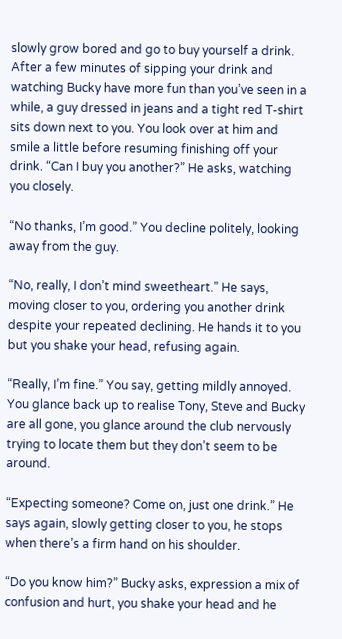slowly grow bored and go to buy yourself a drink. After a few minutes of sipping your drink and watching Bucky have more fun than you’ve seen in a while, a guy dressed in jeans and a tight red T-shirt sits down next to you. You look over at him and smile a little before resuming finishing off your drink. “Can I buy you another?” He asks, watching you closely.

“No thanks, I’m good.” You decline politely, looking away from the guy.

“No, really, I don’t mind sweetheart.” He says, moving closer to you, ordering you another drink despite your repeated declining. He hands it to you but you shake your head, refusing again.

“Really, I’m fine.” You say, getting mildly annoyed. You glance back up to realise Tony, Steve and Bucky are all gone, you glance around the club nervously trying to locate them but they don’t seem to be around.

“Expecting someone? Come on, just one drink.” He says again, slowly getting closer to you, he stops when there’s a firm hand on his shoulder.

“Do you know him?” Bucky asks, expression a mix of confusion and hurt, you shake your head and he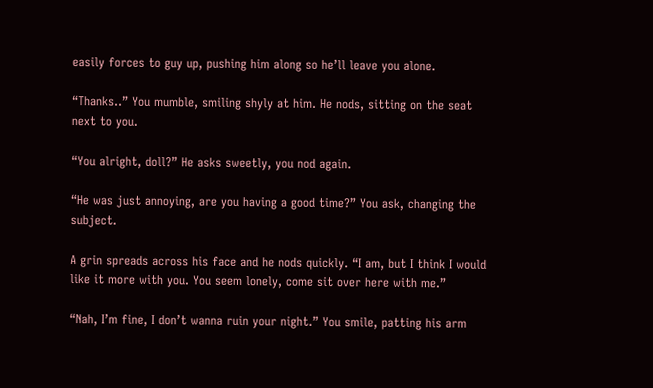easily forces to guy up, pushing him along so he’ll leave you alone.

“Thanks..” You mumble, smiling shyly at him. He nods, sitting on the seat next to you.

“You alright, doll?” He asks sweetly, you nod again.

“He was just annoying, are you having a good time?” You ask, changing the subject.

A grin spreads across his face and he nods quickly. “I am, but I think I would like it more with you. You seem lonely, come sit over here with me.”

“Nah, I’m fine, I don’t wanna ruin your night.” You smile, patting his arm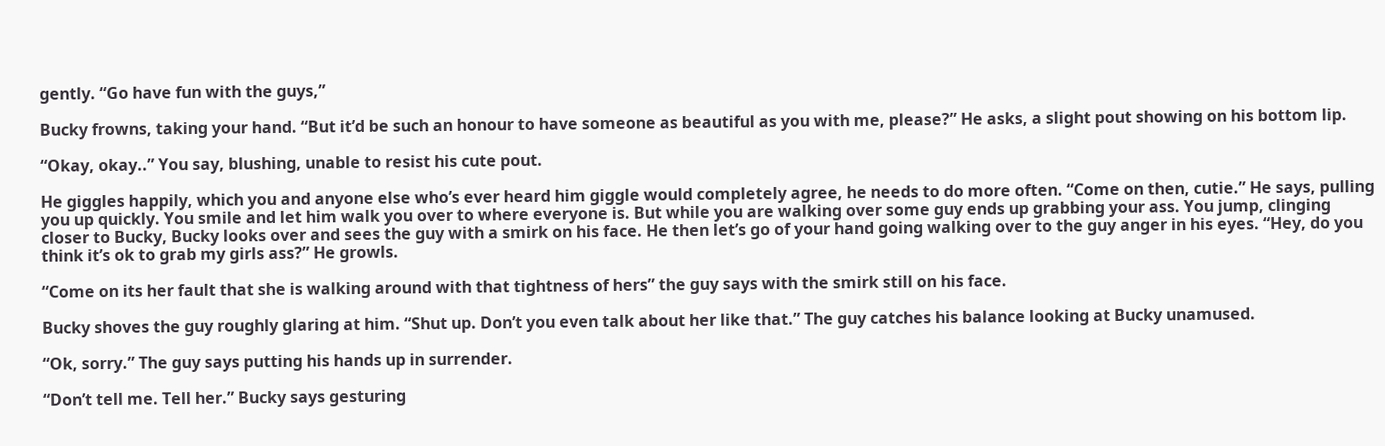gently. “Go have fun with the guys,”

Bucky frowns, taking your hand. “But it’d be such an honour to have someone as beautiful as you with me, please?” He asks, a slight pout showing on his bottom lip.

“Okay, okay..” You say, blushing, unable to resist his cute pout.

He giggles happily, which you and anyone else who’s ever heard him giggle would completely agree, he needs to do more often. “Come on then, cutie.” He says, pulling you up quickly. You smile and let him walk you over to where everyone is. But while you are walking over some guy ends up grabbing your ass. You jump, clinging closer to Bucky, Bucky looks over and sees the guy with a smirk on his face. He then let’s go of your hand going walking over to the guy anger in his eyes. “Hey, do you think it’s ok to grab my girls ass?” He growls.

“Come on its her fault that she is walking around with that tightness of hers” the guy says with the smirk still on his face.

Bucky shoves the guy roughly glaring at him. “Shut up. Don’t you even talk about her like that.” The guy catches his balance looking at Bucky unamused.

“Ok, sorry.” The guy says putting his hands up in surrender.

“Don’t tell me. Tell her.” Bucky says gesturing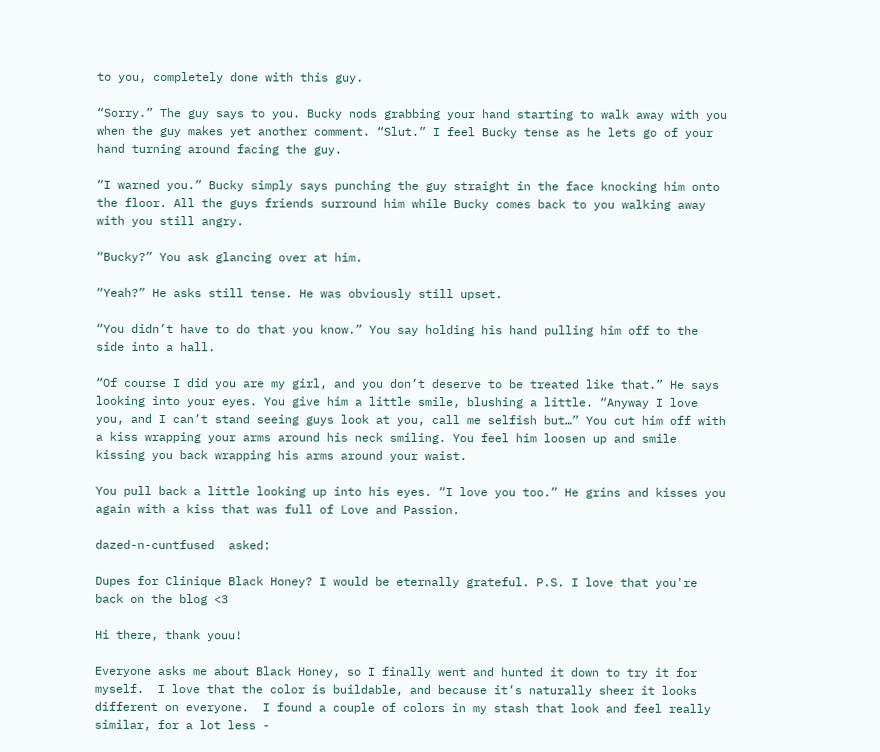to you, completely done with this guy.

“Sorry.” The guy says to you. Bucky nods grabbing your hand starting to walk away with you when the guy makes yet another comment. “Slut.” I feel Bucky tense as he lets go of your hand turning around facing the guy.

“I warned you.” Bucky simply says punching the guy straight in the face knocking him onto the floor. All the guys friends surround him while Bucky comes back to you walking away with you still angry.

“Bucky?” You ask glancing over at him.

“Yeah?” He asks still tense. He was obviously still upset.

“You didn’t have to do that you know.” You say holding his hand pulling him off to the side into a hall.

“Of course I did you are my girl, and you don’t deserve to be treated like that.” He says looking into your eyes. You give him a little smile, blushing a little. “Anyway I love you, and I can’t stand seeing guys look at you, call me selfish but…” You cut him off with a kiss wrapping your arms around his neck smiling. You feel him loosen up and smile kissing you back wrapping his arms around your waist.

You pull back a little looking up into his eyes. “I love you too.” He grins and kisses you again with a kiss that was full of Love and Passion.

dazed-n-cuntfused  asked:

Dupes for Clinique Black Honey? I would be eternally grateful. P.S. I love that you're back on the blog <3

Hi there, thank youu!

Everyone asks me about Black Honey, so I finally went and hunted it down to try it for myself.  I love that the color is buildable, and because it’s naturally sheer it looks different on everyone.  I found a couple of colors in my stash that look and feel really similar, for a lot less -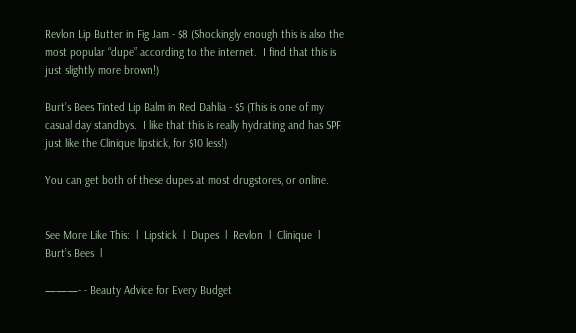Revlon Lip Butter in Fig Jam - $8 (Shockingly enough this is also the most popular “dupe” according to the internet.  I find that this is just slightly more brown!)

Burt’s Bees Tinted Lip Balm in Red Dahlia - $5 (This is one of my casual day standbys.  I like that this is really hydrating and has SPF just like the Clinique lipstick, for $10 less!)

You can get both of these dupes at most drugstores, or online.


See More Like This:  l  Lipstick  l  Dupes  l  Revlon  l  Clinique  l  Burt’s Bees  l

———- - Beauty Advice for Every Budget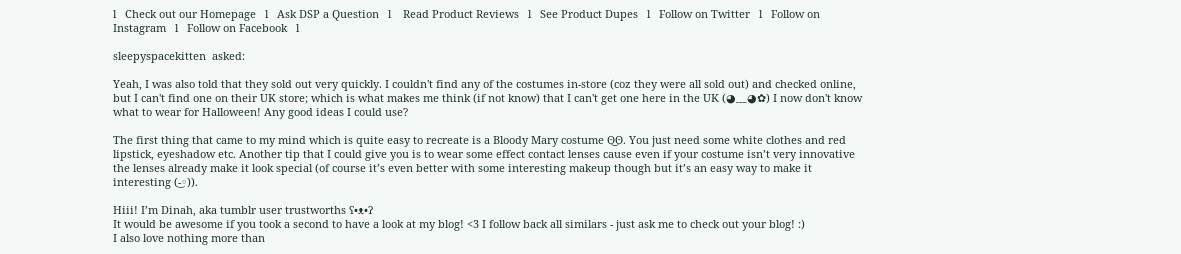l   Check out our Homepage   l   Ask DSP a Question   l    Read Product Reviews   l   See Product Dupes   l   Follow on Twitter   l   Follow on Instagram   l   Follow on Facebook   l

sleepyspacekitten  asked:

Yeah, I was also told that they sold out very quickly. I couldn't find any of the costumes in-store (coz they were all sold out) and checked online, but I can't find one on their UK store; which is what makes me think (if not know) that I can't get one here in the UK (◕﹏◕✿) I now don't know what to wear for Halloween! Any good ideas I could use?

The first thing that came to my mind which is quite easy to recreate is a Bloody Mary costume ʘ‿ʘ. You just need some white clothes and red lipstick, eyeshadow etc. Another tip that I could give you is to wear some effect contact lenses cause even if your costume isn’t very innovative the lenses already make it look special (of course it’s even better with some interesting makeup though but it’s an easy way to make it interesting (-‿◦)).

Hiii! I’m Dinah, aka tumblr user trustworths ʕ•ᴥ•ʔ
It would be awesome if you took a second to have a look at my blog! <3 I follow back all similars - just ask me to check out your blog! :)
I also love nothing more than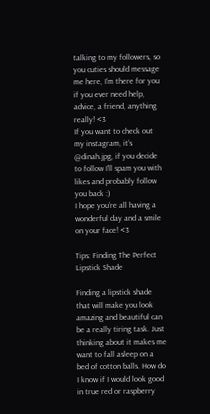talking to my followers, so you cuties should message me here, I’m there for you if you ever need help, advice, a friend, anything really! <3
If you want to check out my instagram, it’s @dinah.jpg, if you decide to follow I’ll spam you with likes and probably follow you back :)
I hope you’re all having a wonderful day and a smile on your face! <3

Tips: Finding The Perfect Lipstick Shade

Finding a lipstick shade that will make you look amazing and beautiful can be a really tiring task. Just thinking about it makes me want to fall asleep on a bed of cotton balls. How do I know if I would look good in true red or raspberry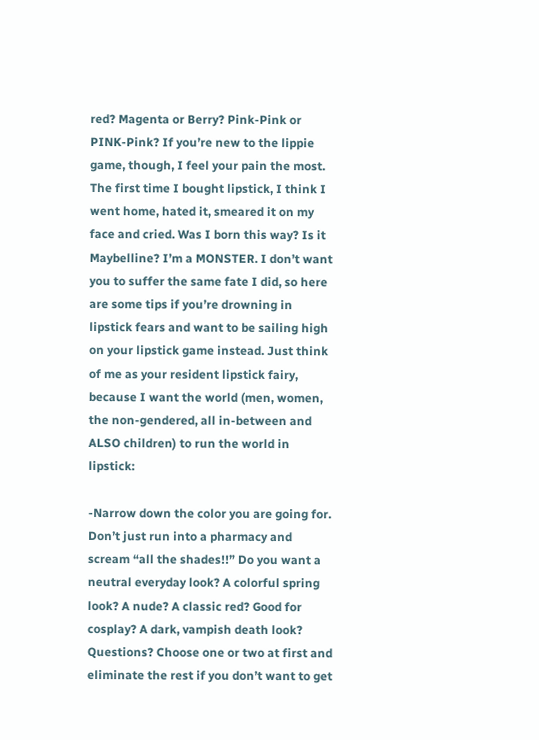red? Magenta or Berry? Pink-Pink or PINK-Pink? If you’re new to the lippie game, though, I feel your pain the most. The first time I bought lipstick, I think I went home, hated it, smeared it on my face and cried. Was I born this way? Is it Maybelline? I’m a MONSTER. I don’t want you to suffer the same fate I did, so here are some tips if you’re drowning in lipstick fears and want to be sailing high on your lipstick game instead. Just think of me as your resident lipstick fairy, because I want the world (men, women, the non-gendered, all in-between and ALSO children) to run the world in lipstick:

-Narrow down the color you are going for. Don’t just run into a pharmacy and scream “all the shades!!” Do you want a neutral everyday look? A colorful spring look? A nude? A classic red? Good for cosplay? A dark, vampish death look? Questions? Choose one or two at first and eliminate the rest if you don’t want to get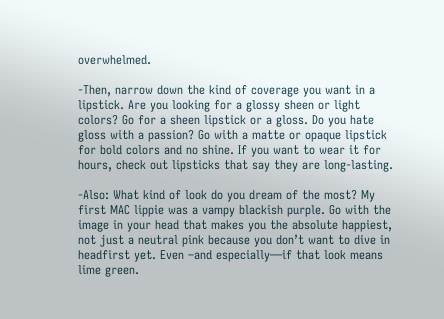overwhelmed.

-Then, narrow down the kind of coverage you want in a lipstick. Are you looking for a glossy sheen or light colors? Go for a sheen lipstick or a gloss. Do you hate gloss with a passion? Go with a matte or opaque lipstick for bold colors and no shine. If you want to wear it for hours, check out lipsticks that say they are long-lasting.

-Also: What kind of look do you dream of the most? My first MAC lippie was a vampy blackish purple. Go with the image in your head that makes you the absolute happiest, not just a neutral pink because you don’t want to dive in headfirst yet. Even –and especially—if that look means lime green.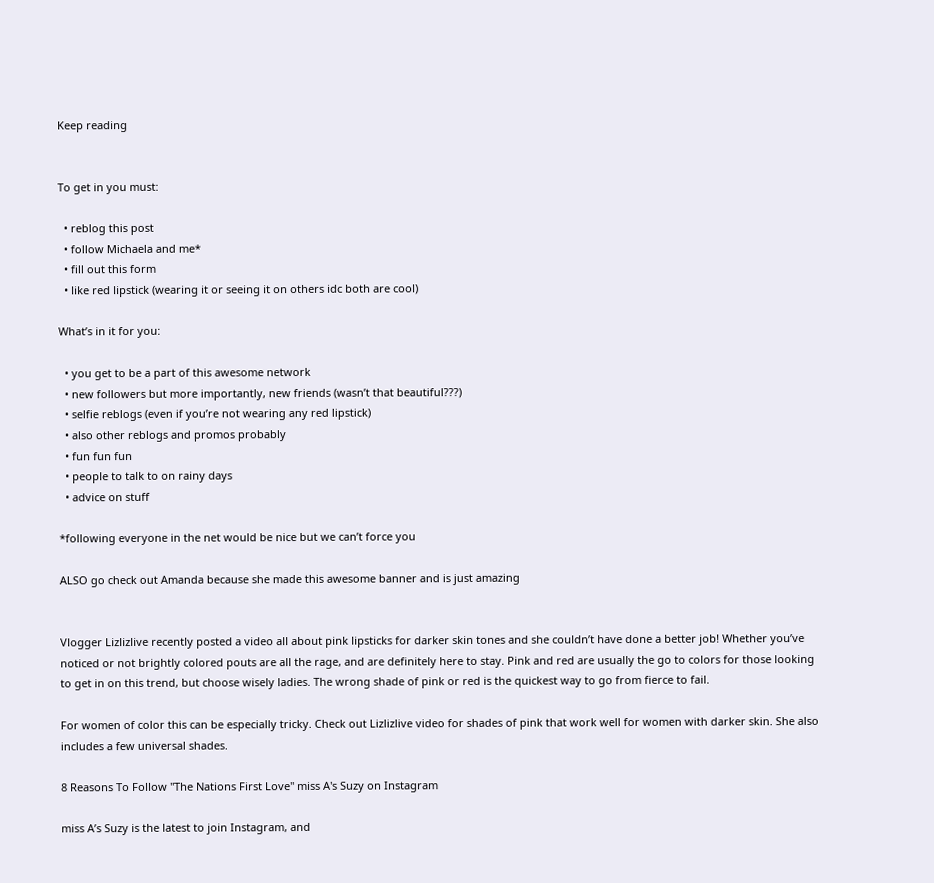Keep reading


To get in you must:

  • reblog this post
  • follow Michaela and me*
  • fill out this form
  • like red lipstick (wearing it or seeing it on others idc both are cool)

What’s in it for you:

  • you get to be a part of this awesome network
  • new followers but more importantly, new friends (wasn’t that beautiful???)
  • selfie reblogs (even if you’re not wearing any red lipstick)
  • also other reblogs and promos probably
  • fun fun fun
  • people to talk to on rainy days
  • advice on stuff

*following everyone in the net would be nice but we can’t force you

ALSO go check out Amanda because she made this awesome banner and is just amazing


Vlogger Lizlizlive recently posted a video all about pink lipsticks for darker skin tones and she couldn’t have done a better job! Whether you’ve noticed or not brightly colored pouts are all the rage, and are definitely here to stay. Pink and red are usually the go to colors for those looking to get in on this trend, but choose wisely ladies. The wrong shade of pink or red is the quickest way to go from fierce to fail.

For women of color this can be especially tricky. Check out Lizlizlive video for shades of pink that work well for women with darker skin. She also includes a few universal shades.

8 Reasons To Follow "The Nations First Love" miss A's Suzy on Instagram

miss A’s Suzy is the latest to join Instagram, and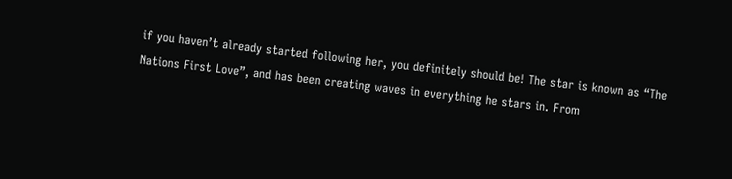if you haven’t already started following her, you definitely should be! The star is known as “The Nations First Love”, and has been creating waves in everything he stars in. From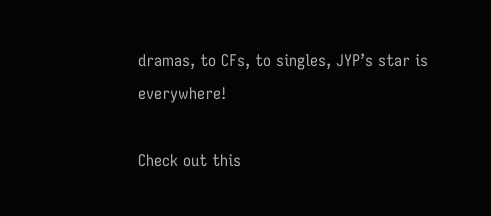dramas, to CFs, to singles, JYP’s star is everywhere!

Check out this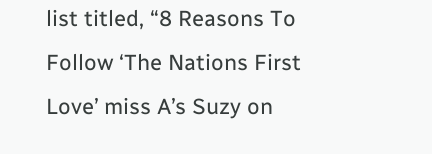list titled, “8 Reasons To Follow ‘The Nations First Love’ miss A’s Suzy on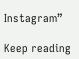Instagram”

Keep reading